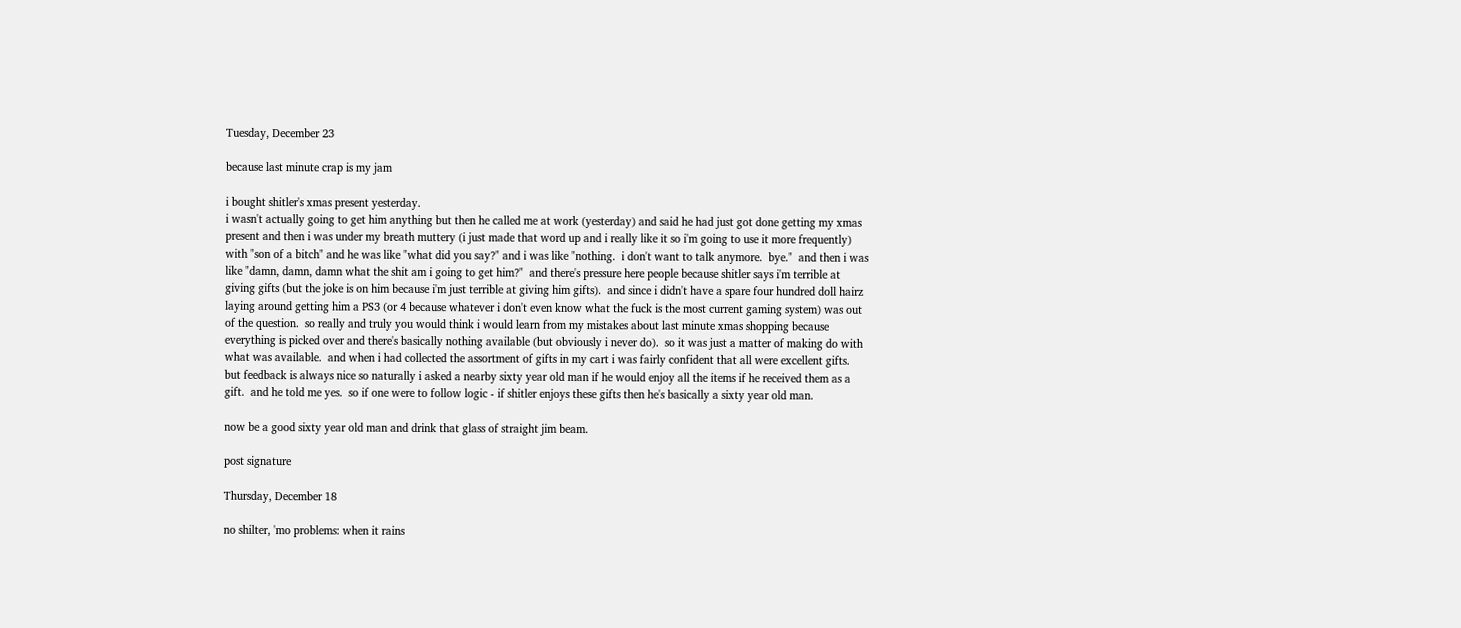Tuesday, December 23

because last minute crap is my jam

i bought shitler's xmas present yesterday.
i wasn't actually going to get him anything but then he called me at work (yesterday) and said he had just got done getting my xmas present and then i was under my breath muttery (i just made that word up and i really like it so i'm going to use it more frequently) with "son of a bitch" and he was like "what did you say?" and i was like "nothing.  i don't want to talk anymore.  bye."  and then i was like "damn, damn, damn what the shit am i going to get him?"  and there's pressure here people because shitler says i'm terrible at giving gifts (but the joke is on him because i'm just terrible at giving him gifts).  and since i didn't have a spare four hundred doll hairz laying around getting him a PS3 (or 4 because whatever i don't even know what the fuck is the most current gaming system) was out of the question.  so really and truly you would think i would learn from my mistakes about last minute xmas shopping because everything is picked over and there's basically nothing available (but obviously i never do).  so it was just a matter of making do with what was available.  and when i had collected the assortment of gifts in my cart i was fairly confident that all were excellent gifts.  but feedback is always nice so naturally i asked a nearby sixty year old man if he would enjoy all the items if he received them as a gift.  and he told me yes.  so if one were to follow logic - if shitler enjoys these gifts then he's basically a sixty year old man.

now be a good sixty year old man and drink that glass of straight jim beam.

post signature

Thursday, December 18

no shilter, 'mo problems: when it rains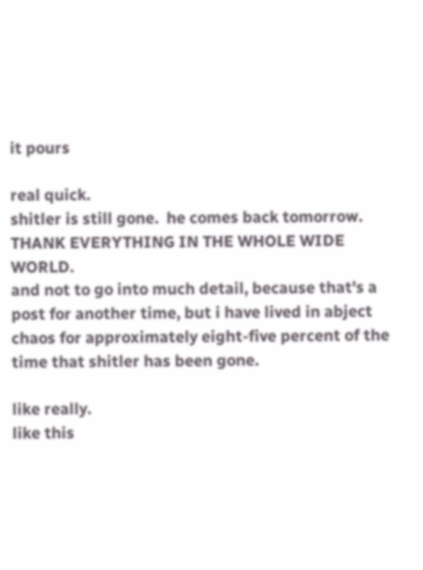it pours

real quick.
shitler is still gone.  he comes back tomorrow.  THANK EVERYTHING IN THE WHOLE WIDE WORLD.
and not to go into much detail, because that's a post for another time, but i have lived in abject chaos for approximately eight-five percent of the time that shitler has been gone.

like really.
like this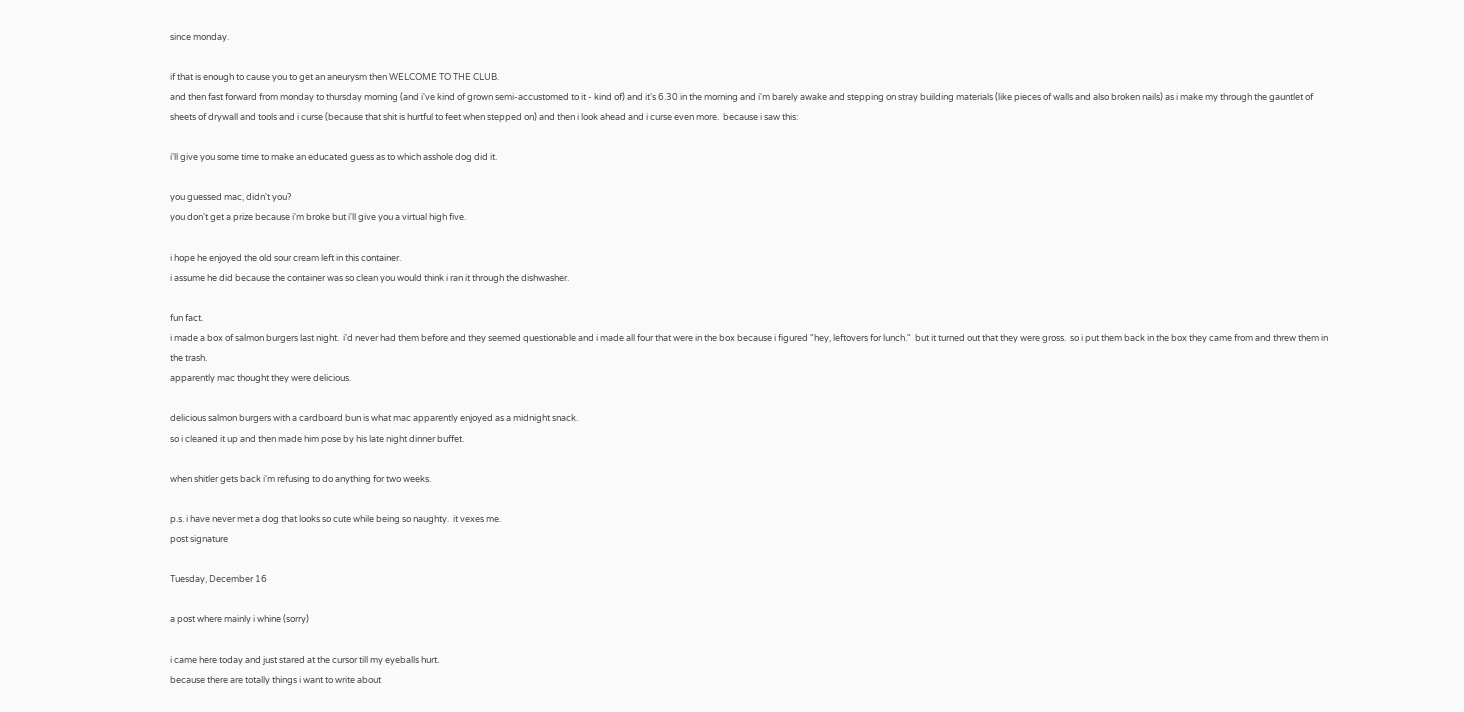since monday.

if that is enough to cause you to get an aneurysm then WELCOME TO THE CLUB.
and then fast forward from monday to thursday morning (and i've kind of grown semi-accustomed to it - kind of) and it's 6.30 in the morning and i'm barely awake and stepping on stray building materials (like pieces of walls and also broken nails) as i make my through the gauntlet of sheets of drywall and tools and i curse (because that shit is hurtful to feet when stepped on) and then i look ahead and i curse even more.  because i saw this:

i'll give you some time to make an educated guess as to which asshole dog did it.

you guessed mac, didn't you?
you don't get a prize because i'm broke but i'll give you a virtual high five.

i hope he enjoyed the old sour cream left in this container.
i assume he did because the container was so clean you would think i ran it through the dishwasher.

fun fact.
i made a box of salmon burgers last night.  i'd never had them before and they seemed questionable and i made all four that were in the box because i figured "hey, leftovers for lunch."  but it turned out that they were gross.  so i put them back in the box they came from and threw them in the trash.
apparently mac thought they were delicious.

delicious salmon burgers with a cardboard bun is what mac apparently enjoyed as a midnight snack.
so i cleaned it up and then made him pose by his late night dinner buffet.

when shitler gets back i'm refusing to do anything for two weeks.

p.s. i have never met a dog that looks so cute while being so naughty.  it vexes me.
post signature

Tuesday, December 16

a post where mainly i whine (sorry)

i came here today and just stared at the cursor till my eyeballs hurt.
because there are totally things i want to write about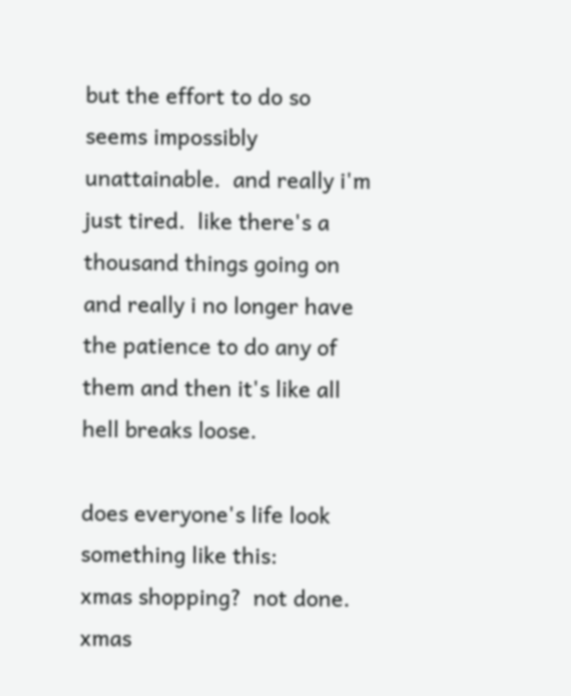but the effort to do so seems impossibly unattainable.  and really i'm just tired.  like there's a thousand things going on and really i no longer have the patience to do any of them and then it's like all hell breaks loose.

does everyone's life look something like this:
xmas shopping?  not done.
xmas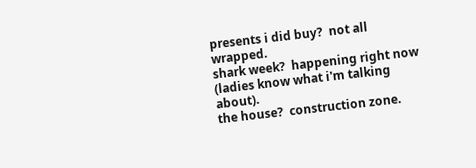presents i did buy?  not all wrapped.
shark week?  happening right now (ladies know what i'm talking about).
the house?  construction zone.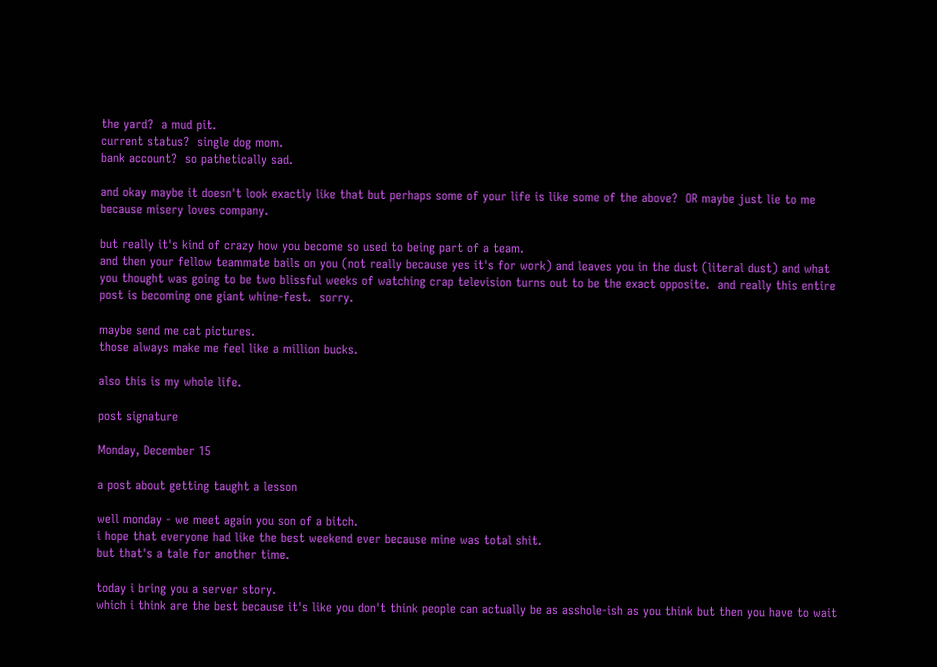the yard?  a mud pit.
current status?  single dog mom.
bank account?  so pathetically sad.

and okay maybe it doesn't look exactly like that but perhaps some of your life is like some of the above?  OR maybe just lie to me because misery loves company.

but really it's kind of crazy how you become so used to being part of a team.
and then your fellow teammate bails on you (not really because yes it's for work) and leaves you in the dust (literal dust) and what you thought was going to be two blissful weeks of watching crap television turns out to be the exact opposite.  and really this entire post is becoming one giant whine-fest.  sorry.

maybe send me cat pictures.
those always make me feel like a million bucks.

also this is my whole life.

post signature

Monday, December 15

a post about getting taught a lesson

well monday - we meet again you son of a bitch.
i hope that everyone had like the best weekend ever because mine was total shit.
but that's a tale for another time.

today i bring you a server story.
which i think are the best because it's like you don't think people can actually be as asshole-ish as you think but then you have to wait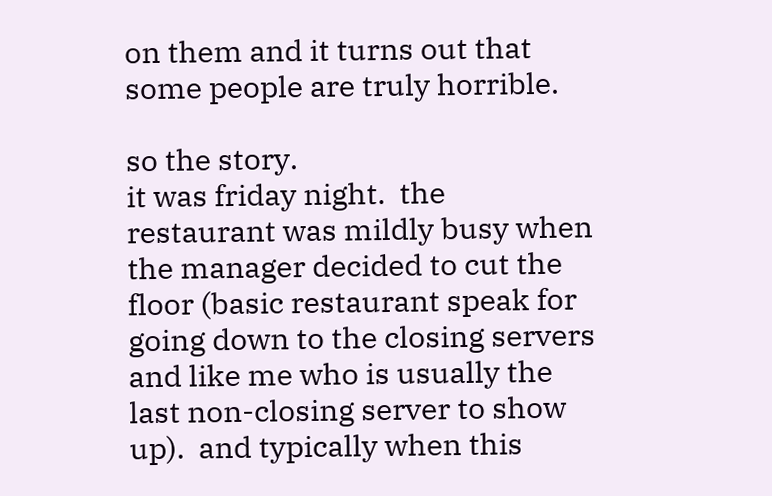on them and it turns out that some people are truly horrible.

so the story.
it was friday night.  the restaurant was mildly busy when the manager decided to cut the floor (basic restaurant speak for going down to the closing servers and like me who is usually the last non-closing server to show up).  and typically when this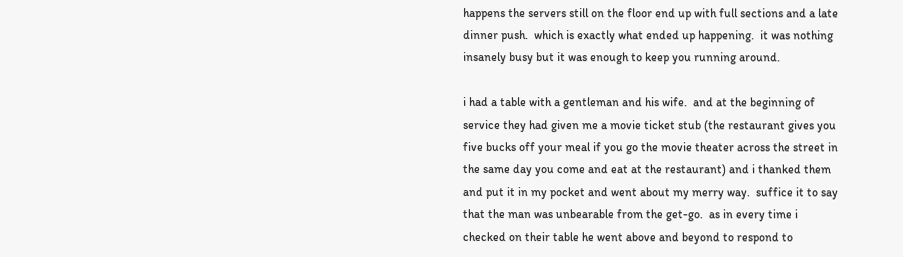happens the servers still on the floor end up with full sections and a late dinner push.  which is exactly what ended up happening.  it was nothing insanely busy but it was enough to keep you running around.

i had a table with a gentleman and his wife.  and at the beginning of service they had given me a movie ticket stub (the restaurant gives you five bucks off your meal if you go the movie theater across the street in the same day you come and eat at the restaurant) and i thanked them and put it in my pocket and went about my merry way.  suffice it to say that the man was unbearable from the get-go.  as in every time i checked on their table he went above and beyond to respond to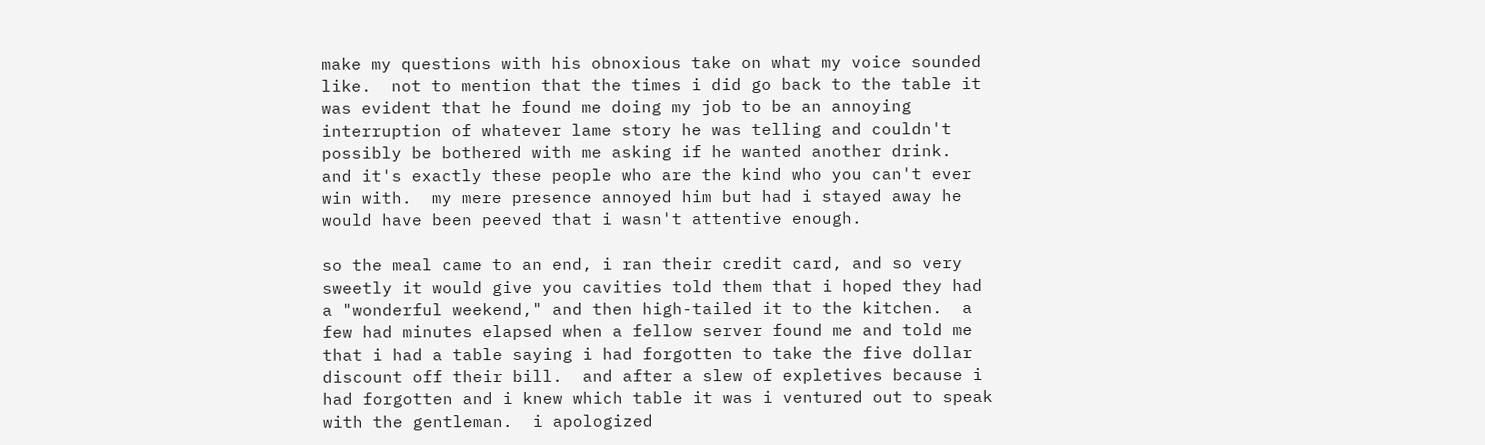make my questions with his obnoxious take on what my voice sounded like.  not to mention that the times i did go back to the table it was evident that he found me doing my job to be an annoying interruption of whatever lame story he was telling and couldn't possibly be bothered with me asking if he wanted another drink.  and it's exactly these people who are the kind who you can't ever win with.  my mere presence annoyed him but had i stayed away he would have been peeved that i wasn't attentive enough.

so the meal came to an end, i ran their credit card, and so very sweetly it would give you cavities told them that i hoped they had a "wonderful weekend," and then high-tailed it to the kitchen.  a few had minutes elapsed when a fellow server found me and told me that i had a table saying i had forgotten to take the five dollar discount off their bill.  and after a slew of expletives because i had forgotten and i knew which table it was i ventured out to speak with the gentleman.  i apologized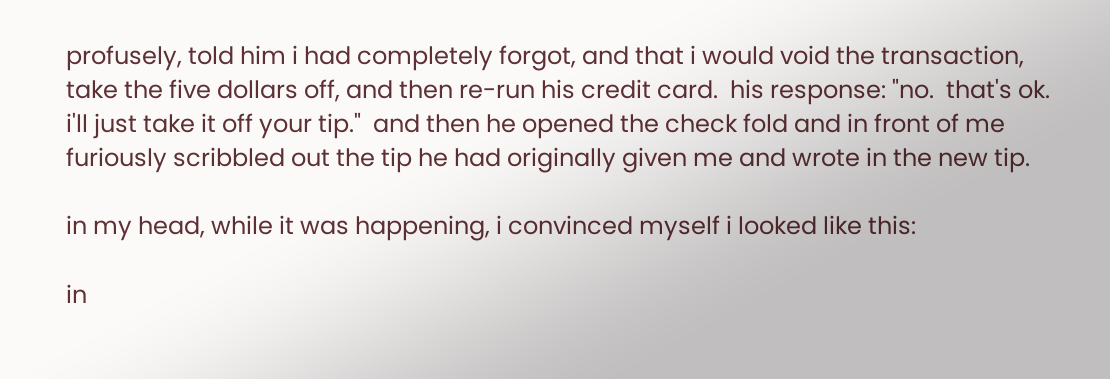profusely, told him i had completely forgot, and that i would void the transaction, take the five dollars off, and then re-run his credit card.  his response: "no.  that's ok.  i'll just take it off your tip."  and then he opened the check fold and in front of me furiously scribbled out the tip he had originally given me and wrote in the new tip.

in my head, while it was happening, i convinced myself i looked like this:

in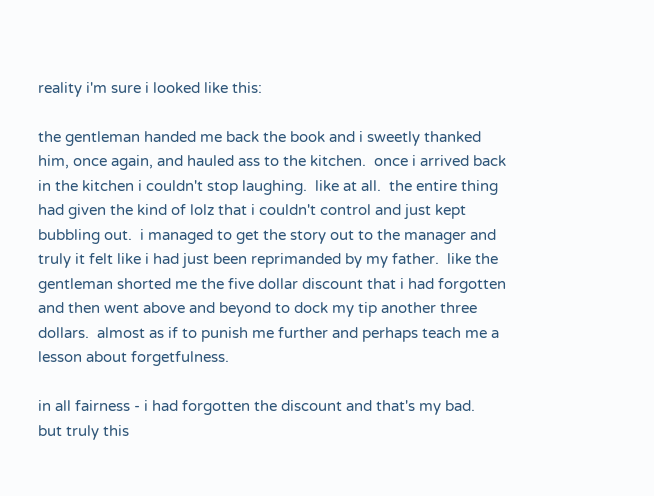reality i'm sure i looked like this:

the gentleman handed me back the book and i sweetly thanked him, once again, and hauled ass to the kitchen.  once i arrived back in the kitchen i couldn't stop laughing.  like at all.  the entire thing had given the kind of lolz that i couldn't control and just kept bubbling out.  i managed to get the story out to the manager and truly it felt like i had just been reprimanded by my father.  like the gentleman shorted me the five dollar discount that i had forgotten and then went above and beyond to dock my tip another three dollars.  almost as if to punish me further and perhaps teach me a lesson about forgetfulness.

in all fairness - i had forgotten the discount and that's my bad.
but truly this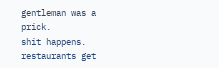gentleman was a prick.
shit happens.  restaurants get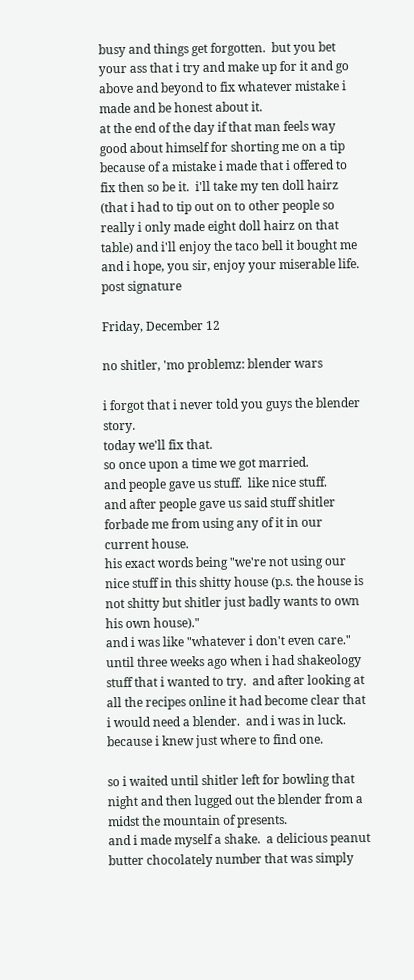busy and things get forgotten.  but you bet your ass that i try and make up for it and go above and beyond to fix whatever mistake i made and be honest about it.
at the end of the day if that man feels way good about himself for shorting me on a tip because of a mistake i made that i offered to fix then so be it.  i'll take my ten doll hairz (that i had to tip out on to other people so really i only made eight doll hairz on that table) and i'll enjoy the taco bell it bought me and i hope, you sir, enjoy your miserable life.
post signature

Friday, December 12

no shitler, 'mo problemz: blender wars

i forgot that i never told you guys the blender story.
today we'll fix that.
so once upon a time we got married.
and people gave us stuff.  like nice stuff.
and after people gave us said stuff shitler forbade me from using any of it in our current house.
his exact words being "we're not using our nice stuff in this shitty house (p.s. the house is not shitty but shitler just badly wants to own his own house)."
and i was like "whatever i don't even care."
until three weeks ago when i had shakeology stuff that i wanted to try.  and after looking at all the recipes online it had become clear that i would need a blender.  and i was in luck.  because i knew just where to find one.

so i waited until shitler left for bowling that night and then lugged out the blender from a midst the mountain of presents.
and i made myself a shake.  a delicious peanut butter chocolately number that was simply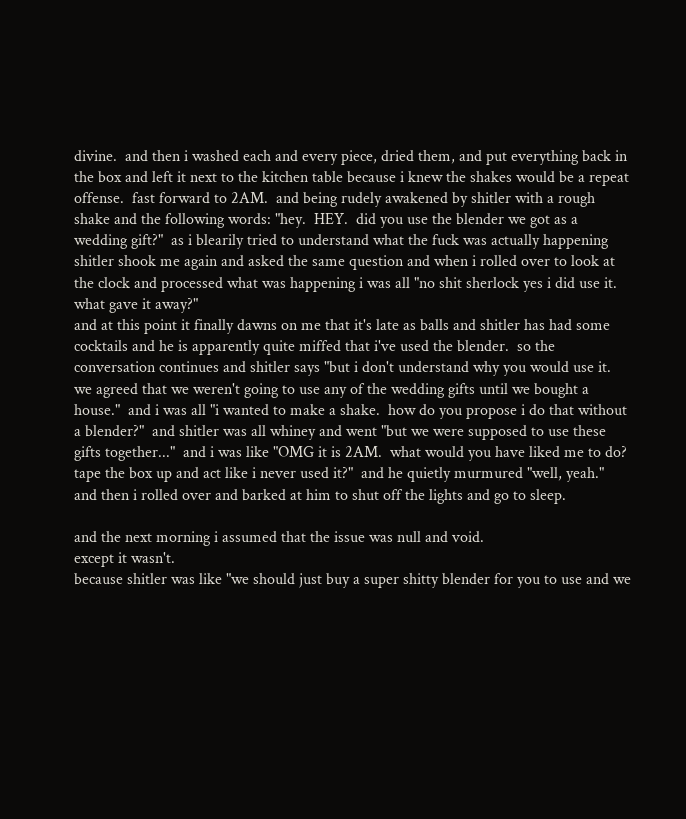divine.  and then i washed each and every piece, dried them, and put everything back in the box and left it next to the kitchen table because i knew the shakes would be a repeat offense.  fast forward to 2AM.  and being rudely awakened by shitler with a rough shake and the following words: "hey.  HEY.  did you use the blender we got as a wedding gift?"  as i blearily tried to understand what the fuck was actually happening shitler shook me again and asked the same question and when i rolled over to look at the clock and processed what was happening i was all "no shit sherlock yes i did use it.  what gave it away?"
and at this point it finally dawns on me that it's late as balls and shitler has had some cocktails and he is apparently quite miffed that i've used the blender.  so the conversation continues and shitler says "but i don't understand why you would use it.  we agreed that we weren't going to use any of the wedding gifts until we bought a house."  and i was all "i wanted to make a shake.  how do you propose i do that without a blender?"  and shitler was all whiney and went "but we were supposed to use these gifts together..."  and i was like "OMG it is 2AM.  what would you have liked me to do?
tape the box up and act like i never used it?"  and he quietly murmured "well, yeah."  and then i rolled over and barked at him to shut off the lights and go to sleep.

and the next morning i assumed that the issue was null and void.
except it wasn't.
because shitler was like "we should just buy a super shitty blender for you to use and we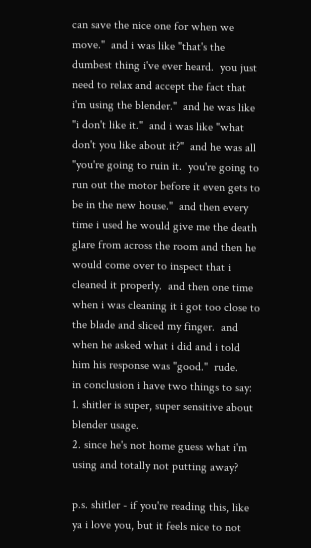can save the nice one for when we move."  and i was like "that's the dumbest thing i've ever heard.  you just need to relax and accept the fact that i'm using the blender."  and he was like "i don't like it."  and i was like "what don't you like about it?"  and he was all "you're going to ruin it.  you're going to run out the motor before it even gets to be in the new house."  and then every time i used he would give me the death glare from across the room and then he would come over to inspect that i cleaned it properly.  and then one time when i was cleaning it i got too close to the blade and sliced my finger.  and when he asked what i did and i told him his response was "good."  rude.
in conclusion i have two things to say:
1. shitler is super, super sensitive about blender usage.
2. since he's not home guess what i'm using and totally not putting away?

p.s. shitler - if you're reading this, like ya i love you, but it feels nice to not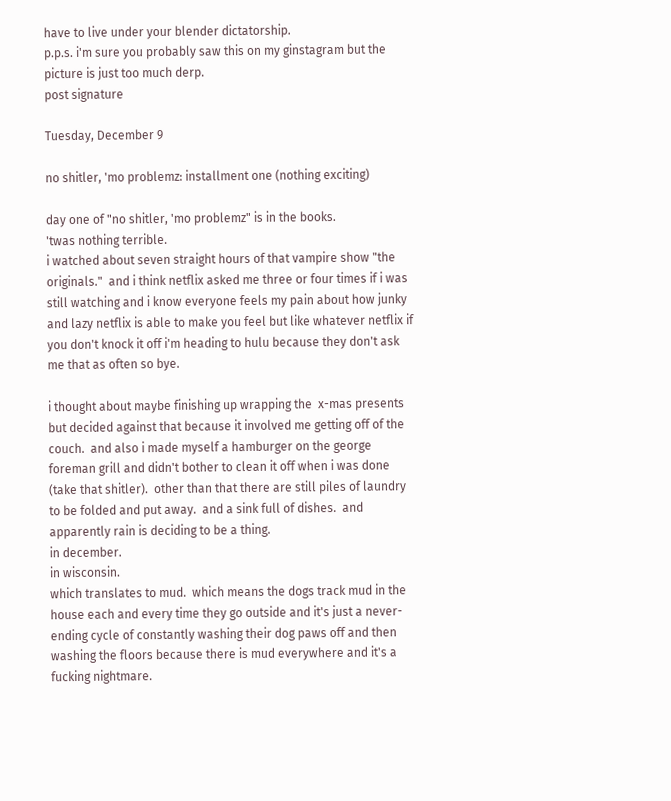have to live under your blender dictatorship.
p.p.s. i'm sure you probably saw this on my ginstagram but the picture is just too much derp.
post signature

Tuesday, December 9

no shitler, 'mo problemz: installment one (nothing exciting)

day one of "no shitler, 'mo problemz" is in the books.
'twas nothing terrible.
i watched about seven straight hours of that vampire show "the originals."  and i think netflix asked me three or four times if i was still watching and i know everyone feels my pain about how junky and lazy netflix is able to make you feel but like whatever netflix if you don't knock it off i'm heading to hulu because they don't ask me that as often so bye.

i thought about maybe finishing up wrapping the  x-mas presents but decided against that because it involved me getting off of the couch.  and also i made myself a hamburger on the george foreman grill and didn't bother to clean it off when i was done (take that shitler).  other than that there are still piles of laundry to be folded and put away.  and a sink full of dishes.  and apparently rain is deciding to be a thing.
in december.
in wisconsin.
which translates to mud.  which means the dogs track mud in the house each and every time they go outside and it's just a never-ending cycle of constantly washing their dog paws off and then washing the floors because there is mud everywhere and it's a fucking nightmare.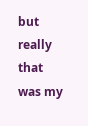but really that was my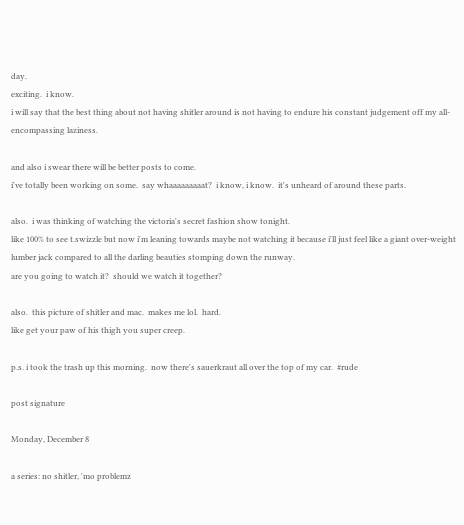day.
exciting.  i know.
i will say that the best thing about not having shitler around is not having to endure his constant judgement off my all-encompassing laziness.

and also i swear there will be better posts to come.
i've totally been working on some.  say whaaaaaaaaat?  i know, i know.  it's unheard of around these parts.

also.  i was thinking of watching the victoria's secret fashion show tonight.
like 100% to see t.swizzle but now i'm leaning towards maybe not watching it because i'll just feel like a giant over-weight lumber jack compared to all the darling beauties stomping down the runway.
are you going to watch it?  should we watch it together?

also.  this picture of shitler and mac.  makes me lol.  hard.
like get your paw of his thigh you super creep.

p.s. i took the trash up this morning.  now there's sauerkraut all over the top of my car.  #rude

post signature

Monday, December 8

a series: no shitler, 'mo problemz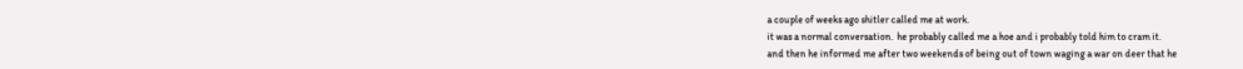a couple of weeks ago shitler called me at work.
it was a normal conversation.  he probably called me a hoe and i probably told him to cram it.
and then he informed me after two weekends of being out of town waging a war on deer that he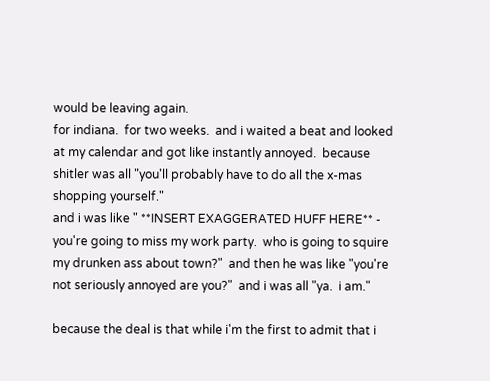would be leaving again.
for indiana.  for two weeks.  and i waited a beat and looked at my calendar and got like instantly annoyed.  because shitler was all "you'll probably have to do all the x-mas shopping yourself."
and i was like " **INSERT EXAGGERATED HUFF HERE** - you're going to miss my work party.  who is going to squire my drunken ass about town?"  and then he was like "you're not seriously annoyed are you?"  and i was all "ya.  i am."

because the deal is that while i'm the first to admit that i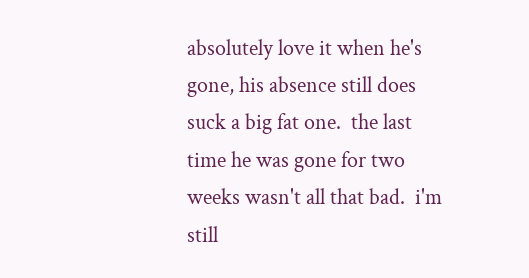absolutely love it when he's gone, his absence still does suck a big fat one.  the last time he was gone for two weeks wasn't all that bad.  i'm still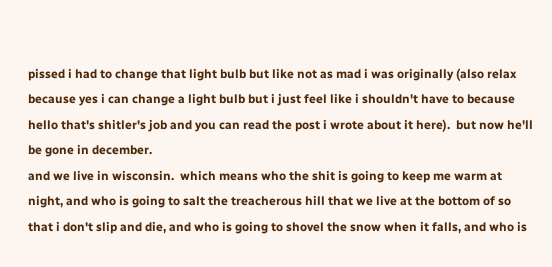pissed i had to change that light bulb but like not as mad i was originally (also relax because yes i can change a light bulb but i just feel like i shouldn't have to because hello that's shitler's job and you can read the post i wrote about it here).  but now he'll be gone in december.
and we live in wisconsin.  which means who the shit is going to keep me warm at night, and who is going to salt the treacherous hill that we live at the bottom of so that i don't slip and die, and who is going to shovel the snow when it falls, and who is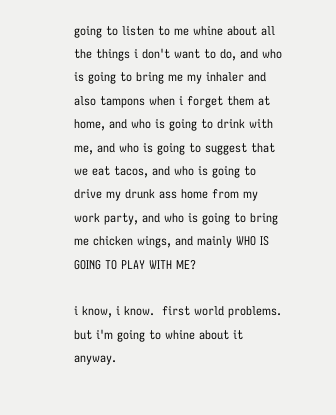going to listen to me whine about all the things i don't want to do, and who is going to bring me my inhaler and also tampons when i forget them at home, and who is going to drink with me, and who is going to suggest that we eat tacos, and who is going to drive my drunk ass home from my work party, and who is going to bring me chicken wings, and mainly WHO IS GOING TO PLAY WITH ME?

i know, i know.  first world problems.
but i'm going to whine about it anyway.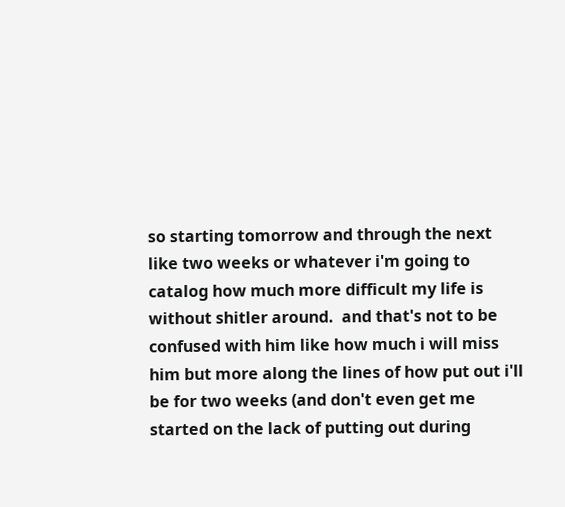so starting tomorrow and through the next like two weeks or whatever i'm going to catalog how much more difficult my life is without shitler around.  and that's not to be confused with him like how much i will miss him but more along the lines of how put out i'll be for two weeks (and don't even get me started on the lack of putting out during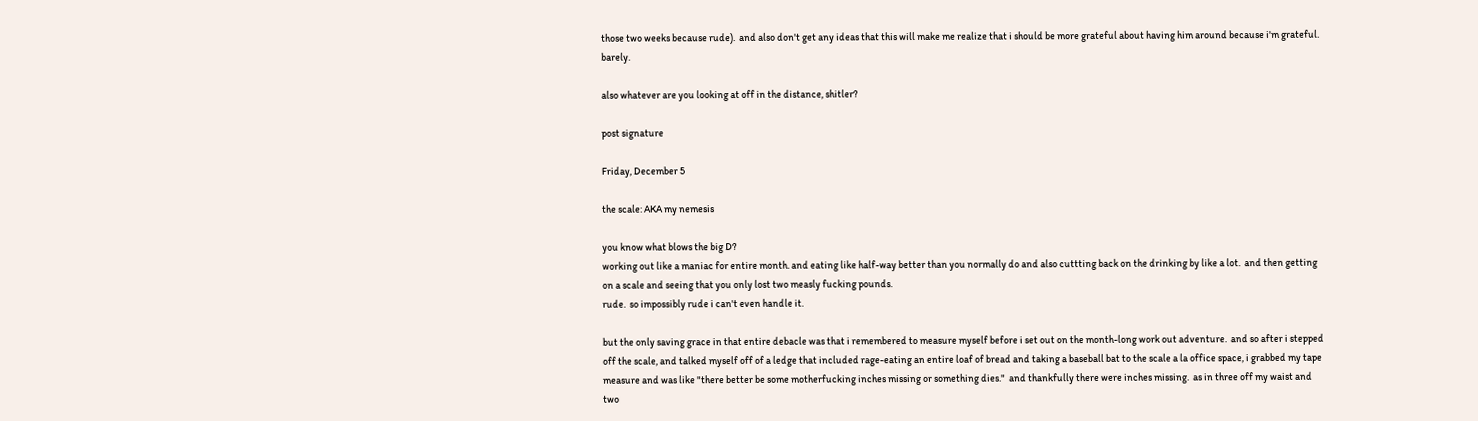those two weeks because rude).  and also don't get any ideas that this will make me realize that i should be more grateful about having him around because i'm grateful.  barely.

also whatever are you looking at off in the distance, shitler?

post signature

Friday, December 5

the scale: AKA my nemesis

you know what blows the big D?
working out like a maniac for entire month. and eating like half-way better than you normally do and also cuttting back on the drinking by like a lot.  and then getting on a scale and seeing that you only lost two measly fucking pounds.
rude.  so impossibly rude i can't even handle it.

but the only saving grace in that entire debacle was that i remembered to measure myself before i set out on the month-long work out adventure.  and so after i stepped off the scale, and talked myself off of a ledge that included rage-eating an entire loaf of bread and taking a baseball bat to the scale a la office space, i grabbed my tape measure and was like "there better be some motherfucking inches missing or something dies."  and thankfully there were inches missing.  as in three off my waist and two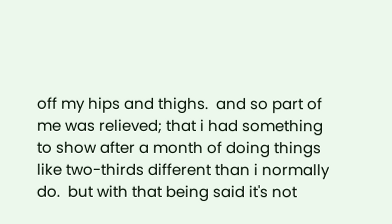off my hips and thighs.  and so part of me was relieved; that i had something to show after a month of doing things like two-thirds different than i normally do.  but with that being said it's not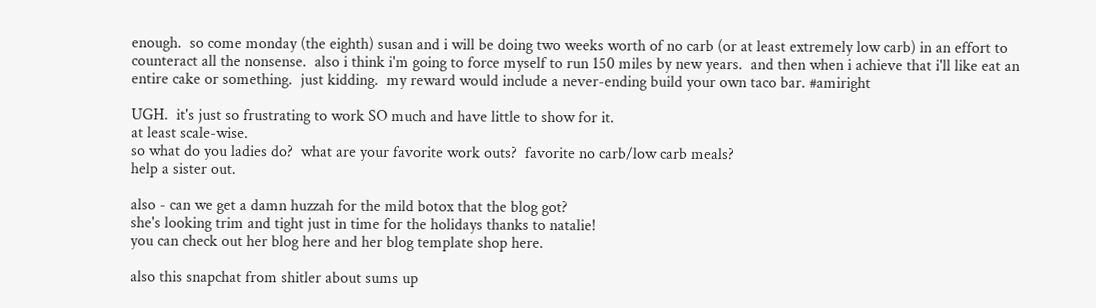enough.  so come monday (the eighth) susan and i will be doing two weeks worth of no carb (or at least extremely low carb) in an effort to counteract all the nonsense.  also i think i'm going to force myself to run 150 miles by new years.  and then when i achieve that i'll like eat an entire cake or something.  just kidding.  my reward would include a never-ending build your own taco bar. #amiright

UGH.  it's just so frustrating to work SO much and have little to show for it.
at least scale-wise.
so what do you ladies do?  what are your favorite work outs?  favorite no carb/low carb meals?
help a sister out.

also - can we get a damn huzzah for the mild botox that the blog got?
she's looking trim and tight just in time for the holidays thanks to natalie!
you can check out her blog here and her blog template shop here.

also this snapchat from shitler about sums up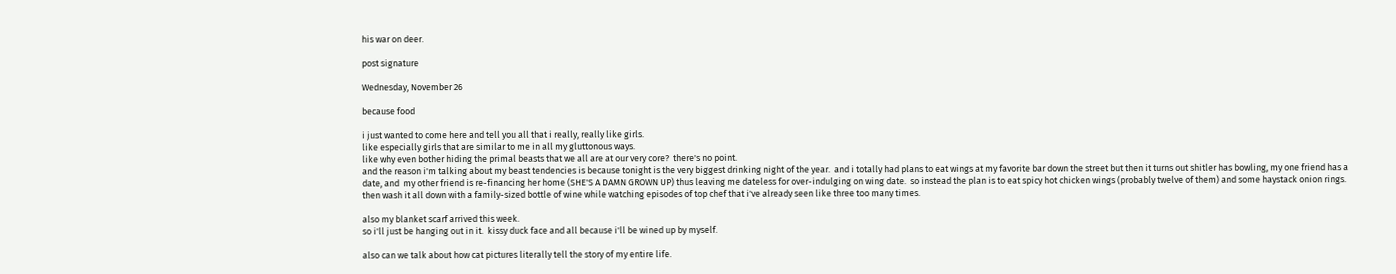his war on deer.

post signature

Wednesday, November 26

because food

i just wanted to come here and tell you all that i really, really like girls.
like especially girls that are similar to me in all my gluttonous ways.
like why even bother hiding the primal beasts that we all are at our very core?  there's no point.
and the reason i'm talking about my beast tendencies is because tonight is the very biggest drinking night of the year.  and i totally had plans to eat wings at my favorite bar down the street but then it turns out shitler has bowling, my one friend has a date, and  my other friend is re-financing her home (SHE'S A DAMN GROWN UP) thus leaving me dateless for over-indulging on wing date.  so instead the plan is to eat spicy hot chicken wings (probably twelve of them) and some haystack onion rings.  then wash it all down with a family-sized bottle of wine while watching episodes of top chef that i've already seen like three too many times.

also my blanket scarf arrived this week.
so i'll just be hanging out in it.  kissy duck face and all because i'll be wined up by myself.

also can we talk about how cat pictures literally tell the story of my entire life.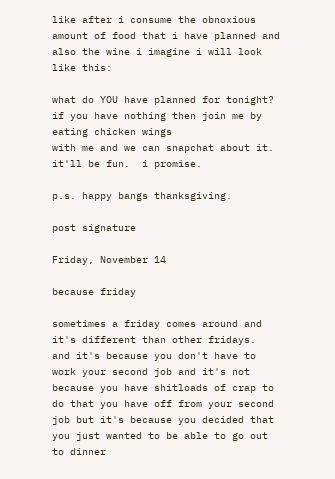like after i consume the obnoxious amount of food that i have planned and also the wine i imagine i will look like this:

what do YOU have planned for tonight?
if you have nothing then join me by eating chicken wings
with me and we can snapchat about it.
it'll be fun.  i promise.

p.s. happy bangs thanksgiving.

post signature

Friday, November 14

because friday

sometimes a friday comes around and it's different than other fridays.
and it's because you don't have to work your second job and it's not because you have shitloads of crap to do that you have off from your second job but it's because you decided that you just wanted to be able to go out to dinner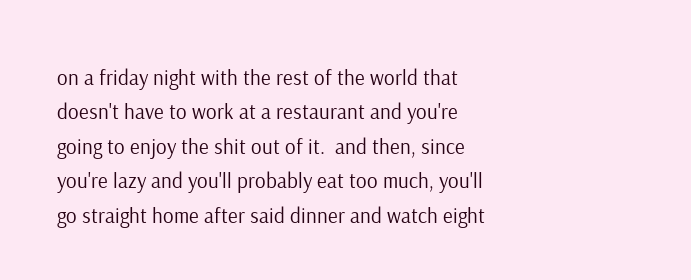on a friday night with the rest of the world that doesn't have to work at a restaurant and you're going to enjoy the shit out of it.  and then, since you're lazy and you'll probably eat too much, you'll go straight home after said dinner and watch eight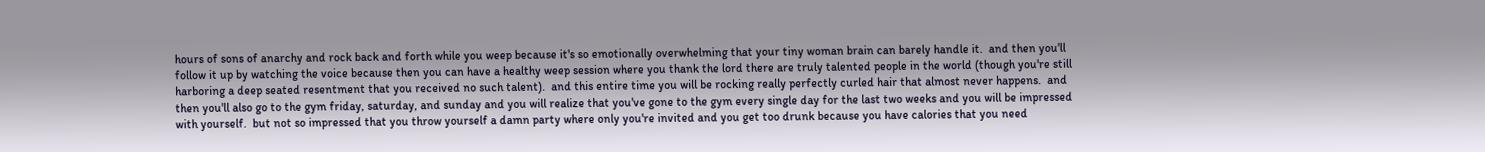hours of sons of anarchy and rock back and forth while you weep because it's so emotionally overwhelming that your tiny woman brain can barely handle it.  and then you'll follow it up by watching the voice because then you can have a healthy weep session where you thank the lord there are truly talented people in the world (though you're still harboring a deep seated resentment that you received no such talent).  and this entire time you will be rocking really perfectly curled hair that almost never happens.  and then you'll also go to the gym friday, saturday, and sunday and you will realize that you've gone to the gym every single day for the last two weeks and you will be impressed with yourself.  but not so impressed that you throw yourself a damn party where only you're invited and you get too drunk because you have calories that you need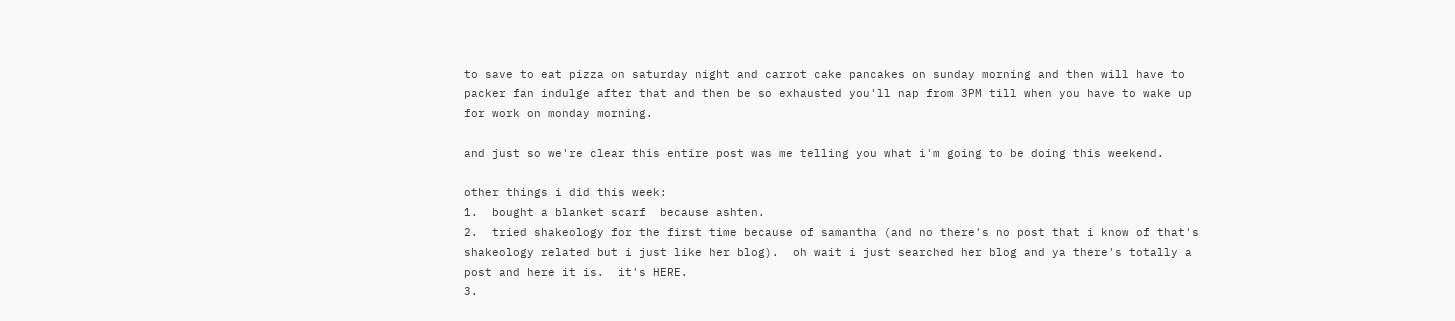to save to eat pizza on saturday night and carrot cake pancakes on sunday morning and then will have to packer fan indulge after that and then be so exhausted you'll nap from 3PM till when you have to wake up for work on monday morning.

and just so we're clear this entire post was me telling you what i'm going to be doing this weekend.

other things i did this week:
1.  bought a blanket scarf  because ashten.
2.  tried shakeology for the first time because of samantha (and no there's no post that i know of that's shakeology related but i just like her blog).  oh wait i just searched her blog and ya there's totally a post and here it is.  it's HERE.
3.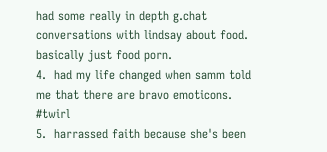had some really in depth g.chat conversations with lindsay about food.  basically just food porn.
4.  had my life changed when samm told me that there are bravo emoticons. #twirl
5.  harrassed faith because she's been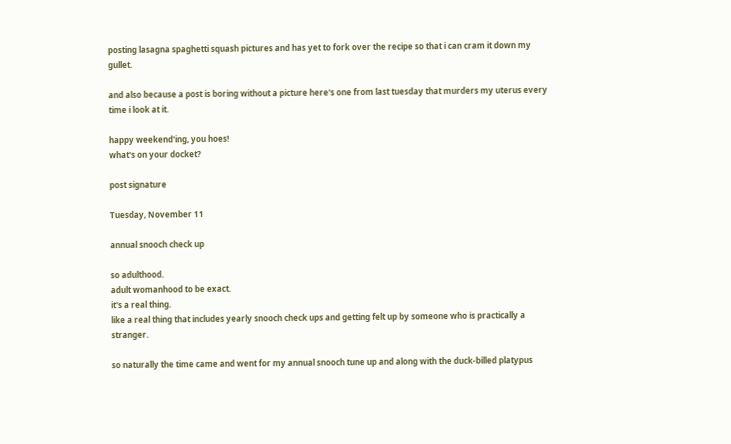posting lasagna spaghetti squash pictures and has yet to fork over the recipe so that i can cram it down my gullet.

and also because a post is boring without a picture here's one from last tuesday that murders my uterus every time i look at it.

happy weekend'ing, you hoes!
what's on your docket?

post signature

Tuesday, November 11

annual snooch check up

so adulthood.
adult womanhood to be exact.
it's a real thing.
like a real thing that includes yearly snooch check ups and getting felt up by someone who is practically a stranger.

so naturally the time came and went for my annual snooch tune up and along with the duck-billed platypus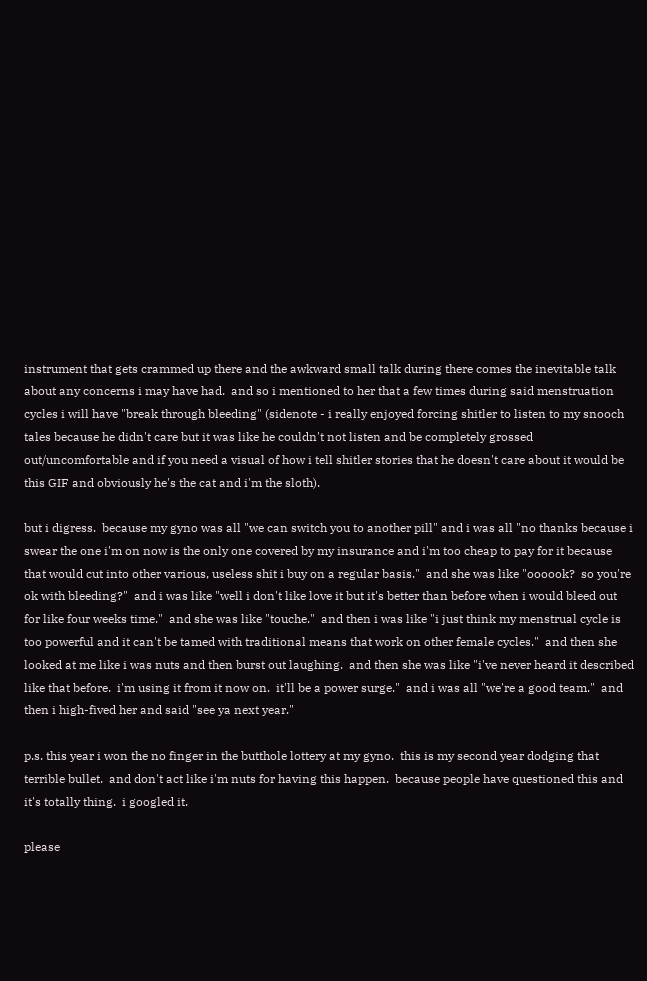instrument that gets crammed up there and the awkward small talk during there comes the inevitable talk about any concerns i may have had.  and so i mentioned to her that a few times during said menstruation cycles i will have "break through bleeding" (sidenote - i really enjoyed forcing shitler to listen to my snooch tales because he didn't care but it was like he couldn't not listen and be completely grossed out/uncomfortable and if you need a visual of how i tell shitler stories that he doesn't care about it would be this GIF and obviously he's the cat and i'm the sloth).

but i digress.  because my gyno was all "we can switch you to another pill" and i was all "no thanks because i swear the one i'm on now is the only one covered by my insurance and i'm too cheap to pay for it because that would cut into other various, useless shit i buy on a regular basis."  and she was like "oooook?  so you're ok with bleeding?"  and i was like "well i don't like love it but it's better than before when i would bleed out for like four weeks time."  and she was like "touche."  and then i was like "i just think my menstrual cycle is too powerful and it can't be tamed with traditional means that work on other female cycles."  and then she looked at me like i was nuts and then burst out laughing.  and then she was like "i've never heard it described like that before.  i'm using it from it now on.  it'll be a power surge."  and i was all "we're a good team."  and then i high-fived her and said "see ya next year."

p.s. this year i won the no finger in the butthole lottery at my gyno.  this is my second year dodging that terrible bullet.  and don't act like i'm nuts for having this happen.  because people have questioned this and it's totally thing.  i googled it.

please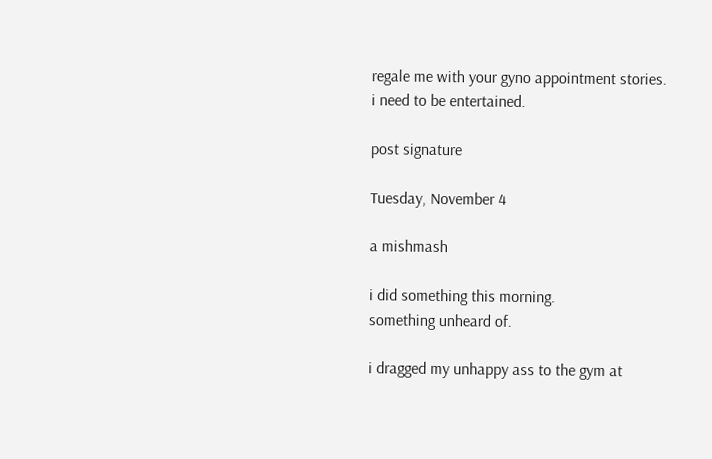regale me with your gyno appointment stories.
i need to be entertained.

post signature

Tuesday, November 4

a mishmash

i did something this morning.
something unheard of.

i dragged my unhappy ass to the gym at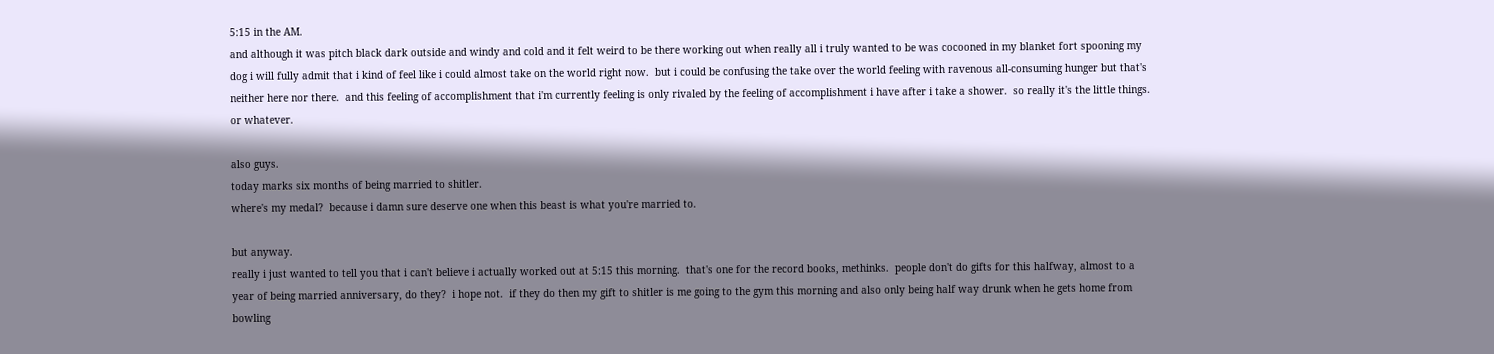5:15 in the AM.
and although it was pitch black dark outside and windy and cold and it felt weird to be there working out when really all i truly wanted to be was cocooned in my blanket fort spooning my dog i will fully admit that i kind of feel like i could almost take on the world right now.  but i could be confusing the take over the world feeling with ravenous all-consuming hunger but that's neither here nor there.  and this feeling of accomplishment that i'm currently feeling is only rivaled by the feeling of accomplishment i have after i take a shower.  so really it's the little things. or whatever.

also guys.
today marks six months of being married to shitler.
where's my medal?  because i damn sure deserve one when this beast is what you're married to.

but anyway.
really i just wanted to tell you that i can't believe i actually worked out at 5:15 this morning.  that's one for the record books, methinks.  people don't do gifts for this halfway, almost to a year of being married anniversary, do they?  i hope not.  if they do then my gift to shitler is me going to the gym this morning and also only being half way drunk when he gets home from bowling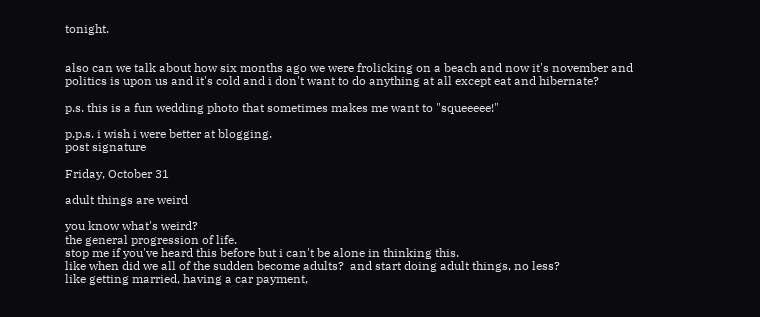tonight.


also can we talk about how six months ago we were frolicking on a beach and now it's november and politics is upon us and it's cold and i don't want to do anything at all except eat and hibernate?

p.s. this is a fun wedding photo that sometimes makes me want to "squeeeee!"

p.p.s. i wish i were better at blogging.
post signature

Friday, October 31

adult things are weird

you know what's weird?
the general progression of life.
stop me if you've heard this before but i can't be alone in thinking this.
like when did we all of the sudden become adults?  and start doing adult things, no less?
like getting married, having a car payment,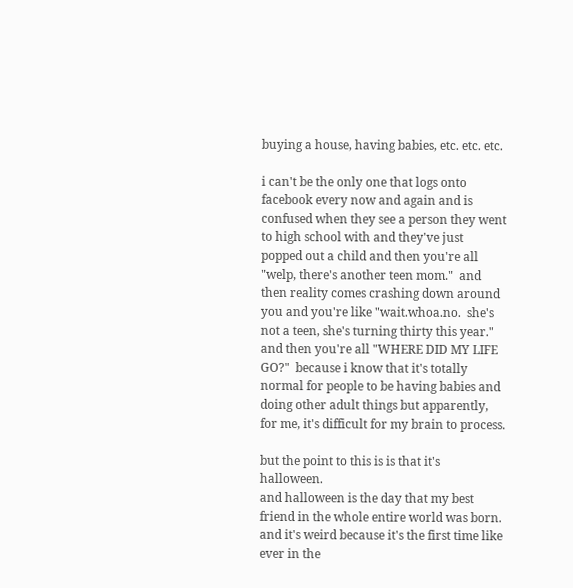buying a house, having babies, etc. etc. etc.

i can't be the only one that logs onto facebook every now and again and is confused when they see a person they went to high school with and they've just popped out a child and then you're all "welp, there's another teen mom."  and then reality comes crashing down around you and you're like "wait.whoa.no.  she's not a teen, she's turning thirty this year."  and then you're all "WHERE DID MY LIFE GO?"  because i know that it's totally normal for people to be having babies and doing other adult things but apparently, for me, it's difficult for my brain to process.

but the point to this is is that it's halloween.
and halloween is the day that my best friend in the whole entire world was born.
and it's weird because it's the first time like ever in the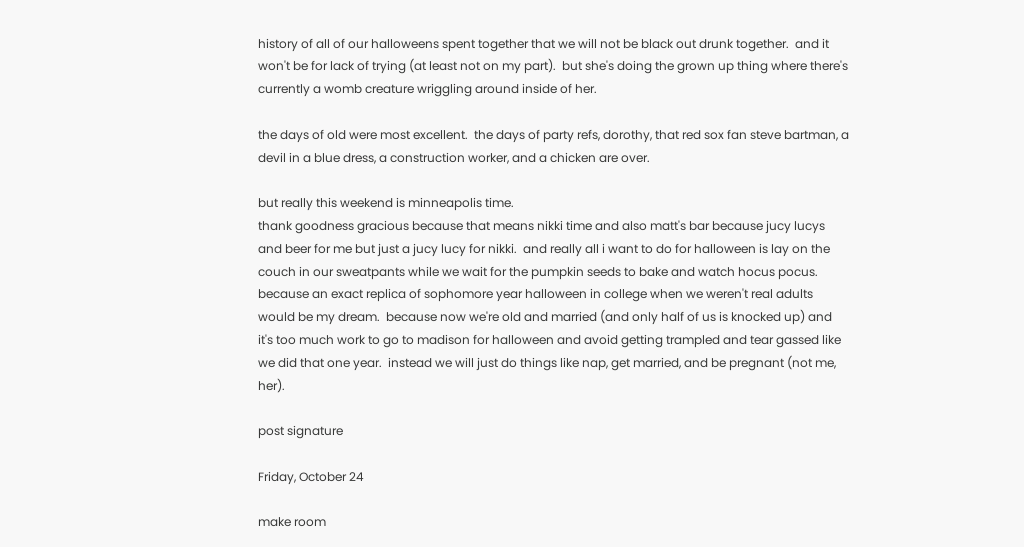history of all of our halloweens spent together that we will not be black out drunk together.  and it won't be for lack of trying (at least not on my part).  but she's doing the grown up thing where there's currently a womb creature wriggling around inside of her.

the days of old were most excellent.  the days of party refs, dorothy, that red sox fan steve bartman, a devil in a blue dress, a construction worker, and a chicken are over.

but really this weekend is minneapolis time.
thank goodness gracious because that means nikki time and also matt's bar because jucy lucys and beer for me but just a jucy lucy for nikki.  and really all i want to do for halloween is lay on the couch in our sweatpants while we wait for the pumpkin seeds to bake and watch hocus pocus.  because an exact replica of sophomore year halloween in college when we weren't real adults would be my dream.  because now we're old and married (and only half of us is knocked up) and it's too much work to go to madison for halloween and avoid getting trampled and tear gassed like we did that one year.  instead we will just do things like nap, get married, and be pregnant (not me, her).

post signature

Friday, October 24

make room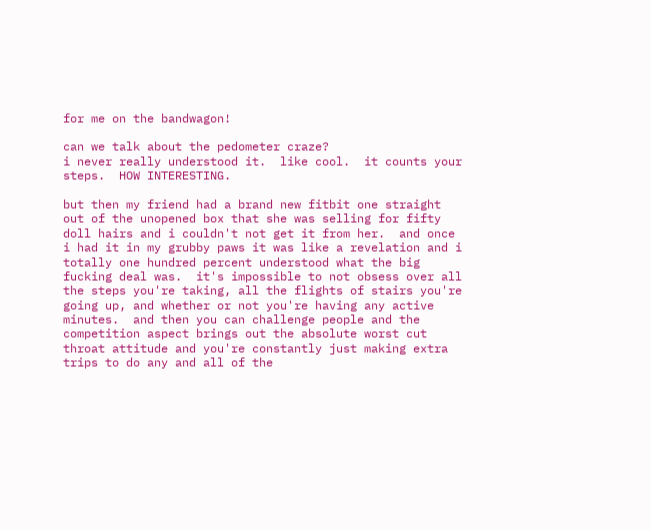for me on the bandwagon!

can we talk about the pedometer craze?
i never really understood it.  like cool.  it counts your steps.  HOW INTERESTING.

but then my friend had a brand new fitbit one straight out of the unopened box that she was selling for fifty doll hairs and i couldn't not get it from her.  and once i had it in my grubby paws it was like a revelation and i totally one hundred percent understood what the big fucking deal was.  it's impossible to not obsess over all the steps you're taking, all the flights of stairs you're going up, and whether or not you're having any active minutes.  and then you can challenge people and the competition aspect brings out the absolute worst cut throat attitude and you're constantly just making extra trips to do any and all of the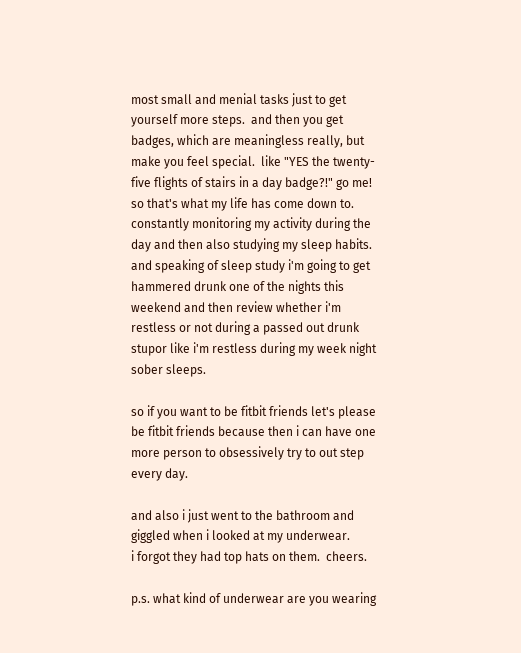most small and menial tasks just to get yourself more steps.  and then you get badges, which are meaningless really, but make you feel special.  like "YES the twenty-five flights of stairs in a day badge?!" go me!  so that's what my life has come down to.  constantly monitoring my activity during the day and then also studying my sleep habits.  and speaking of sleep study i'm going to get hammered drunk one of the nights this weekend and then review whether i'm restless or not during a passed out drunk stupor like i'm restless during my week night sober sleeps.

so if you want to be fitbit friends let's please be fitbit friends because then i can have one more person to obsessively try to out step every day.

and also i just went to the bathroom and giggled when i looked at my underwear.
i forgot they had top hats on them.  cheers.

p.s. what kind of underwear are you wearing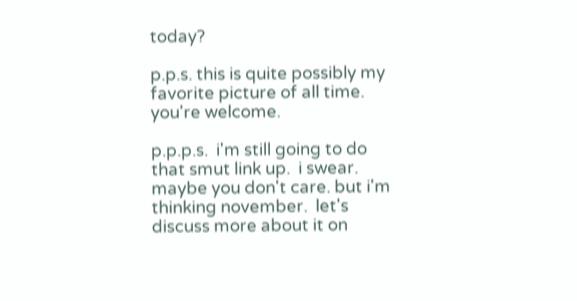today?

p.p.s. this is quite possibly my favorite picture of all time.  you're welcome.

p.p.p.s.  i'm still going to do that smut link up.  i swear.  maybe you don't care. but i'm thinking november.  let's discuss more about it on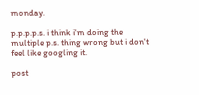monday.

p.p.p.p.s. i think i'm doing the multiple p.s. thing wrong but i don't feel like googling it.

post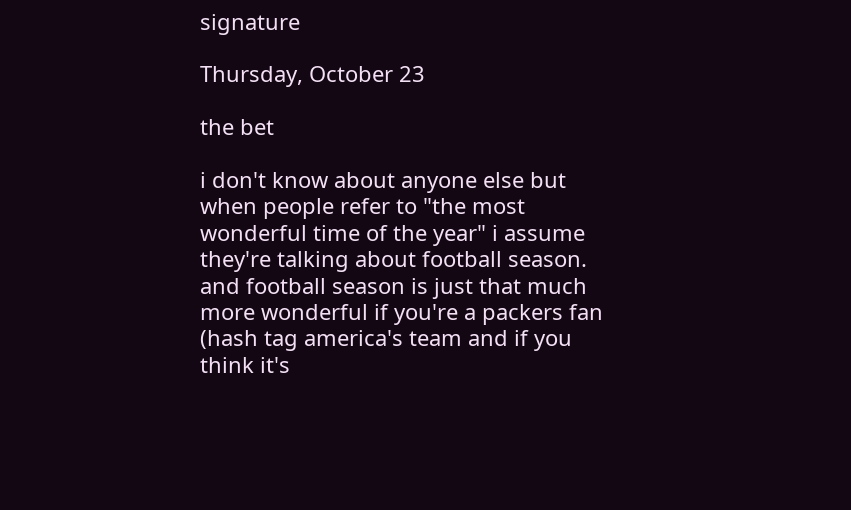signature

Thursday, October 23

the bet

i don't know about anyone else but when people refer to "the most wonderful time of the year" i assume they're talking about football season.  and football season is just that much more wonderful if you're a packers fan (hash tag america's team and if you think it's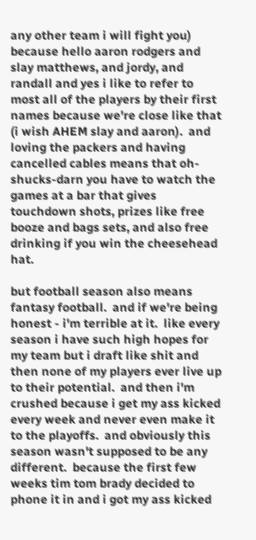any other team i will fight you) because hello aaron rodgers and slay matthews, and jordy, and randall and yes i like to refer to most all of the players by their first names because we're close like that (i wish AHEM slay and aaron).  and loving the packers and having cancelled cables means that oh-shucks-darn you have to watch the games at a bar that gives touchdown shots, prizes like free booze and bags sets, and also free drinking if you win the cheesehead hat.

but football season also means fantasy football.  and if we're being honest - i'm terrible at it.  like every season i have such high hopes for my team but i draft like shit and then none of my players ever live up to their potential.  and then i'm crushed because i get my ass kicked every week and never even make it to the playoffs.  and obviously this season wasn't supposed to be any different.  because the first few weeks tim tom brady decided to phone it in and i got my ass kicked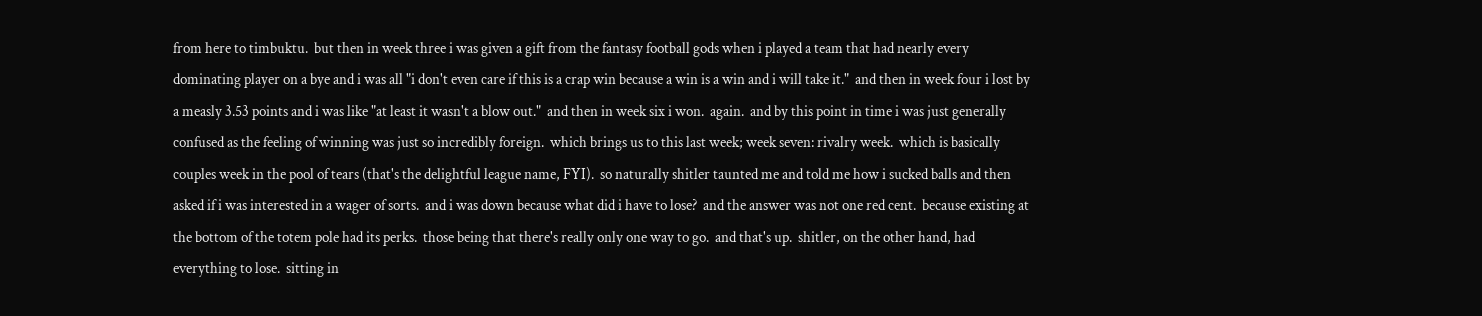from here to timbuktu.  but then in week three i was given a gift from the fantasy football gods when i played a team that had nearly every dominating player on a bye and i was all "i don't even care if this is a crap win because a win is a win and i will take it."  and then in week four i lost by a measly 3.53 points and i was like "at least it wasn't a blow out."  and then in week six i won.  again.  and by this point in time i was just generally confused as the feeling of winning was just so incredibly foreign.  which brings us to this last week; week seven: rivalry week.  which is basically couples week in the pool of tears (that's the delightful league name, FYI).  so naturally shitler taunted me and told me how i sucked balls and then asked if i was interested in a wager of sorts.  and i was down because what did i have to lose?  and the answer was not one red cent.  because existing at the bottom of the totem pole had its perks.  those being that there's really only one way to go.  and that's up.  shitler, on the other hand, had everything to lose.  sitting in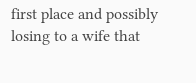first place and possibly losing to a wife that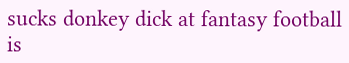sucks donkey dick at fantasy football is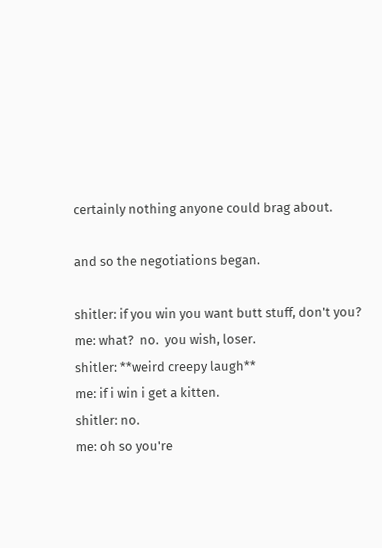certainly nothing anyone could brag about.

and so the negotiations began.

shitler: if you win you want butt stuff, don't you?
me: what?  no.  you wish, loser.
shitler: **weird creepy laugh**
me: if i win i get a kitten.
shitler: no.
me: oh so you're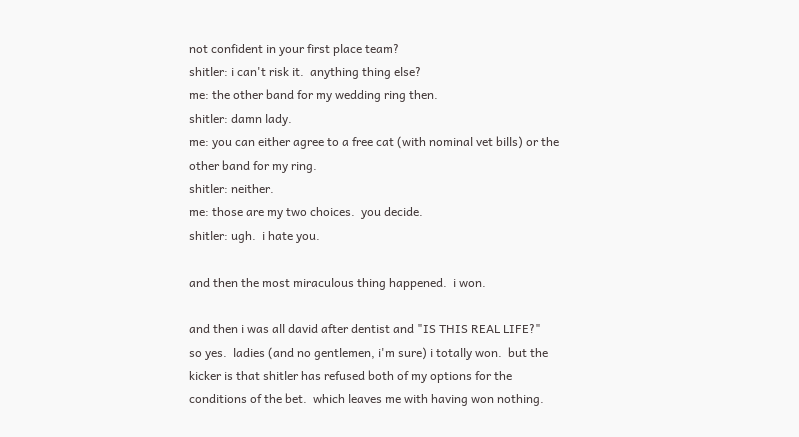not confident in your first place team?
shitler: i can't risk it.  anything thing else?
me: the other band for my wedding ring then.
shitler: damn lady.
me: you can either agree to a free cat (with nominal vet bills) or the other band for my ring.
shitler: neither.
me: those are my two choices.  you decide.
shitler: ugh.  i hate you.

and then the most miraculous thing happened.  i won.

and then i was all david after dentist and "IS THIS REAL LIFE?"
so yes.  ladies (and no gentlemen, i'm sure) i totally won.  but the kicker is that shitler has refused both of my options for the conditions of the bet.  which leaves me with having won nothing.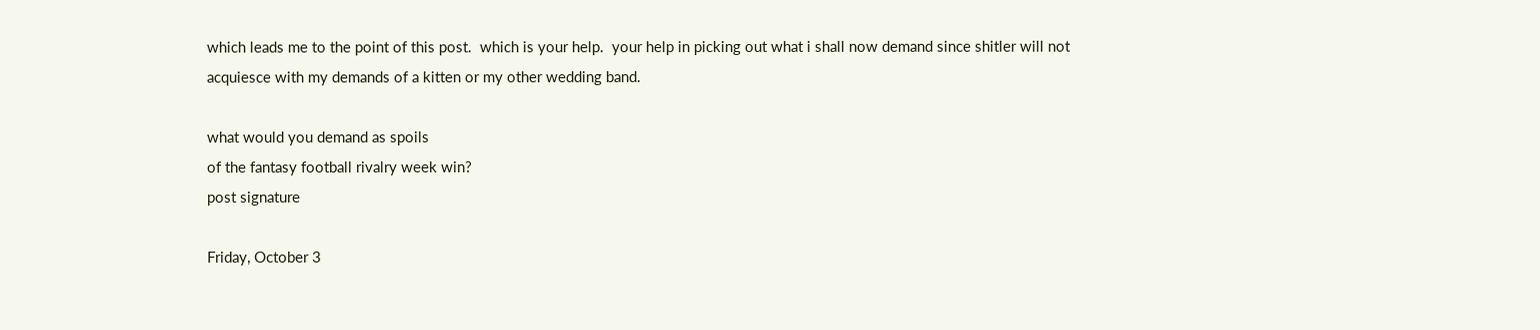which leads me to the point of this post.  which is your help.  your help in picking out what i shall now demand since shitler will not acquiesce with my demands of a kitten or my other wedding band.

what would you demand as spoils
of the fantasy football rivalry week win?
post signature

Friday, October 3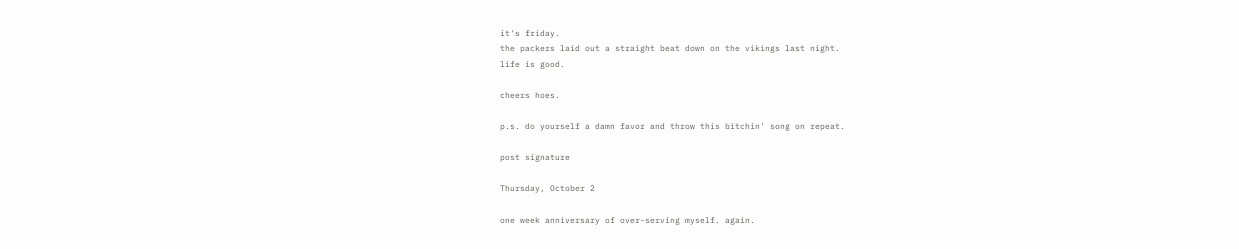it's friday.
the packers laid out a straight beat down on the vikings last night.
life is good.

cheers hoes.

p.s. do yourself a damn favor and throw this bitchin' song on repeat.

post signature

Thursday, October 2

one week anniversary of over-serving myself. again.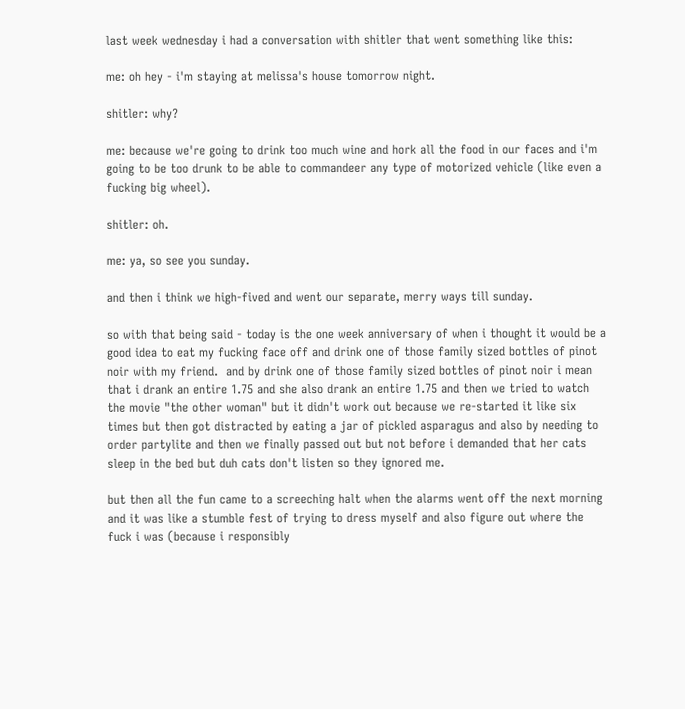last week wednesday i had a conversation with shitler that went something like this:

me: oh hey - i'm staying at melissa's house tomorrow night.

shitler: why?

me: because we're going to drink too much wine and hork all the food in our faces and i'm going to be too drunk to be able to commandeer any type of motorized vehicle (like even a fucking big wheel).

shitler: oh.

me: ya, so see you sunday.

and then i think we high-fived and went our separate, merry ways till sunday.

so with that being said - today is the one week anniversary of when i thought it would be a good idea to eat my fucking face off and drink one of those family sized bottles of pinot noir with my friend.  and by drink one of those family sized bottles of pinot noir i mean that i drank an entire 1.75 and she also drank an entire 1.75 and then we tried to watch the movie "the other woman" but it didn't work out because we re-started it like six times but then got distracted by eating a jar of pickled asparagus and also by needing to order partylite and then we finally passed out but not before i demanded that her cats sleep in the bed but duh cats don't listen so they ignored me.

but then all the fun came to a screeching halt when the alarms went off the next morning and it was like a stumble fest of trying to dress myself and also figure out where the fuck i was (because i responsibly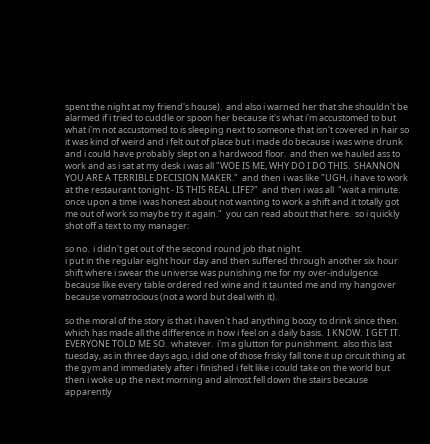spent the night at my friend's house).  and also i warned her that she shouldn't be alarmed if i tried to cuddle or spoon her because it's what i'm accustomed to but what i'm not accustomed to is sleeping next to someone that isn't covered in hair so it was kind of weird and i felt out of place but i made do because i was wine drunk and i could have probably slept on a hardwood floor.  and then we hauled ass to work and as i sat at my desk i was all "WOE IS ME, WHY DO I DO THIS.  SHANNON YOU ARE A TERRIBLE DECISION MAKER."  and then i was like "UGH, i have to work at the restaurant tonight - IS THIS REAL LIFE?"  and then i was all  "wait a minute.  once upon a time i was honest about not wanting to work a shift and it totally got me out of work so maybe try it again."  you can read about that here.  so i quickly shot off a text to my manager:

so no.  i didn't get out of the second round job that night.
i put in the regular eight hour day and then suffered through another six hour shift where i swear the universe was punishing me for my over-indulgence because like every table ordered red wine and it taunted me and my hangover because vomatrocious (not a word but deal with it).

so the moral of the story is that i haven't had anything boozy to drink since then.
which has made all the difference in how i feel on a daily basis.  I KNOW.  I GET IT.  EVERYONE TOLD ME SO.  whatever.  i'm a glutton for punishment.  also this last tuesday, as in three days ago, i did one of those frisky fall tone it up circuit thing at the gym and immediately after i finished i felt like i could take on the world but then i woke up the next morning and almost fell down the stairs because apparently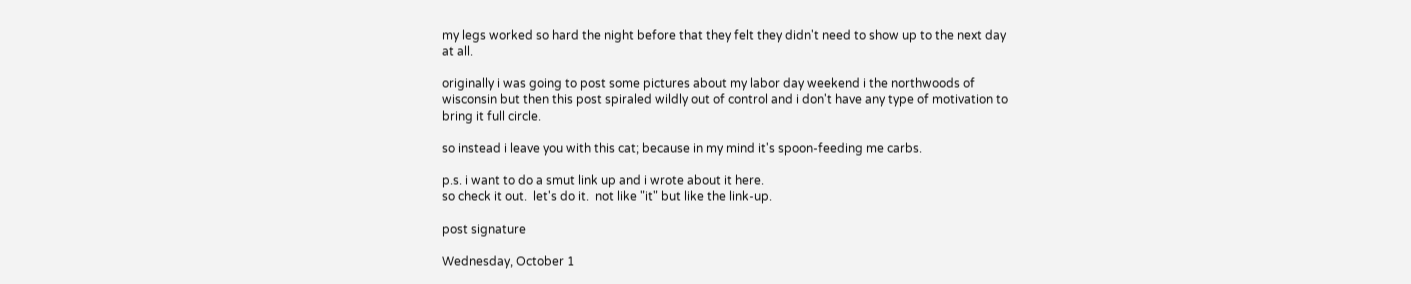my legs worked so hard the night before that they felt they didn't need to show up to the next day at all.

originally i was going to post some pictures about my labor day weekend i the northwoods of wisconsin but then this post spiraled wildly out of control and i don't have any type of motivation to bring it full circle.

so instead i leave you with this cat; because in my mind it's spoon-feeding me carbs.

p.s. i want to do a smut link up and i wrote about it here.
so check it out.  let's do it.  not like "it" but like the link-up.

post signature

Wednesday, October 1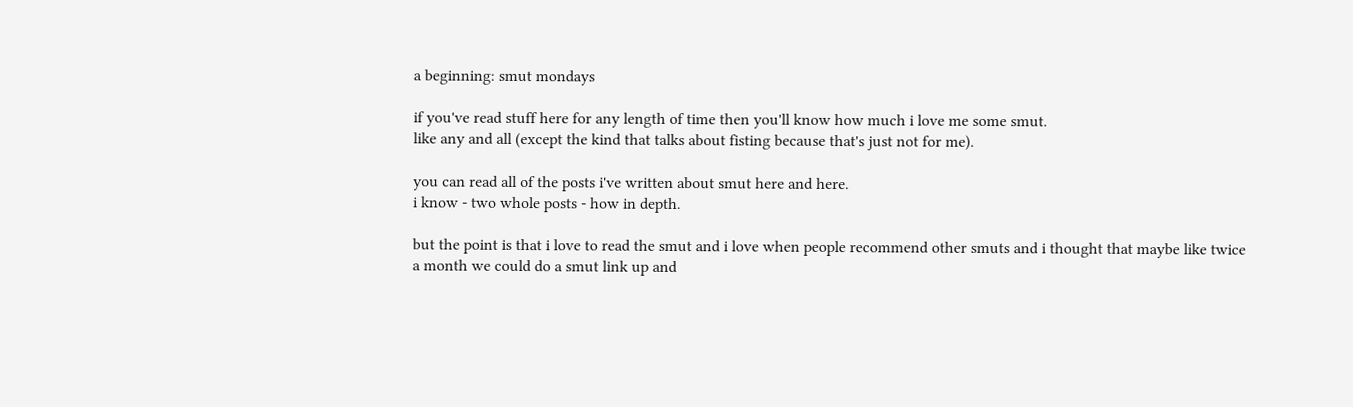a beginning: smut mondays

if you've read stuff here for any length of time then you'll know how much i love me some smut.
like any and all (except the kind that talks about fisting because that's just not for me).

you can read all of the posts i've written about smut here and here.
i know - two whole posts - how in depth.

but the point is that i love to read the smut and i love when people recommend other smuts and i thought that maybe like twice a month we could do a smut link up and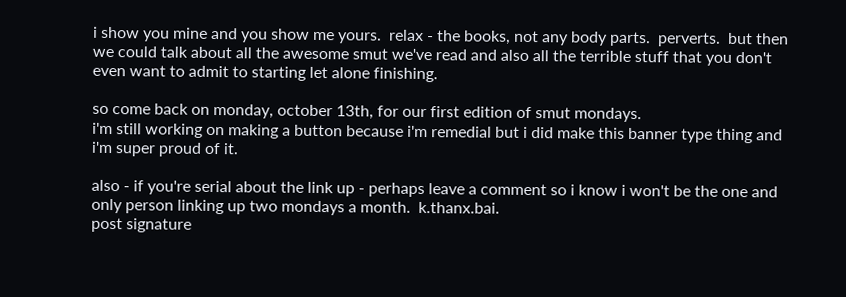i show you mine and you show me yours.  relax - the books, not any body parts.  perverts.  but then we could talk about all the awesome smut we've read and also all the terrible stuff that you don't even want to admit to starting let alone finishing.

so come back on monday, october 13th, for our first edition of smut mondays.
i'm still working on making a button because i'm remedial but i did make this banner type thing and i'm super proud of it.

also - if you're serial about the link up - perhaps leave a comment so i know i won't be the one and only person linking up two mondays a month.  k.thanx.bai.
post signature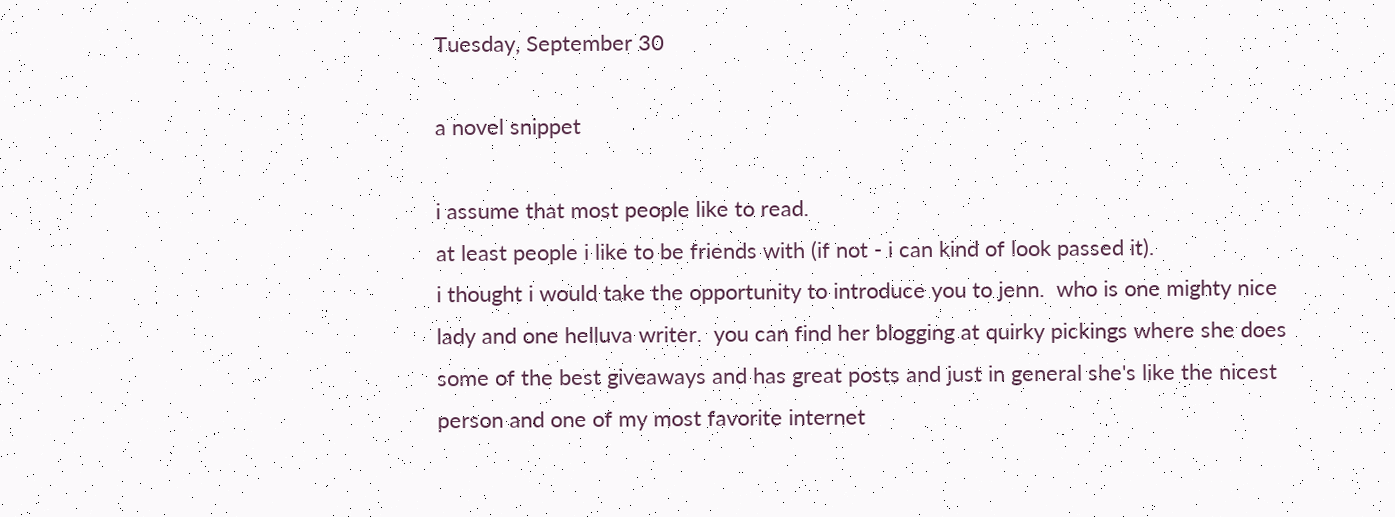Tuesday, September 30

a novel snippet

i assume that most people like to read.
at least people i like to be friends with (if not - i can kind of look passed it).
i thought i would take the opportunity to introduce you to jenn.  who is one mighty nice lady and one helluva writer.  you can find her blogging at quirky pickings where she does some of the best giveaways and has great posts and just in general she's like the nicest person and one of my most favorite internet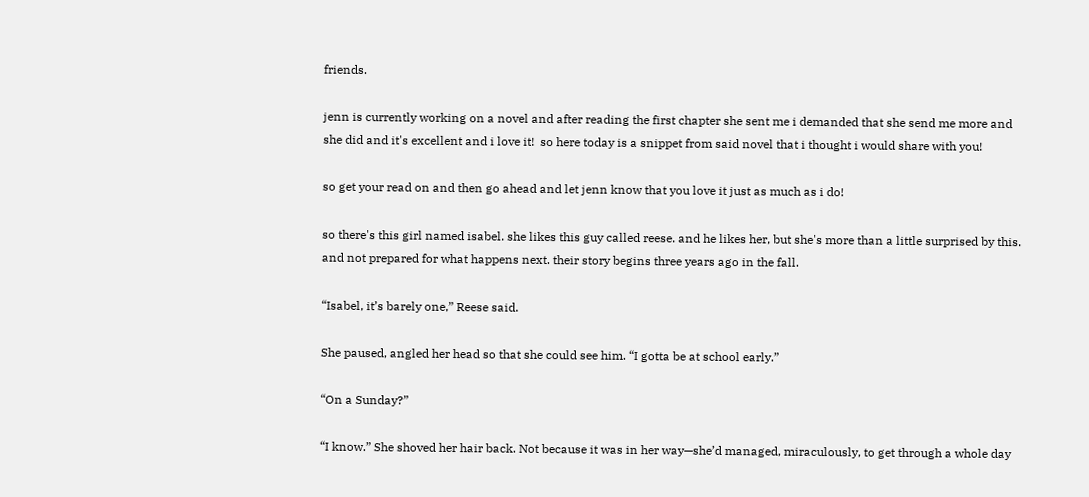friends.

jenn is currently working on a novel and after reading the first chapter she sent me i demanded that she send me more and she did and it's excellent and i love it!  so here today is a snippet from said novel that i thought i would share with you!

so get your read on and then go ahead and let jenn know that you love it just as much as i do!

so there's this girl named isabel. she likes this guy called reese. and he likes her, but she's more than a little surprised by this. and not prepared for what happens next. their story begins three years ago in the fall.

“Isabel, it’s barely one,” Reese said.

She paused, angled her head so that she could see him. “I gotta be at school early.”

“On a Sunday?”

“I know.” She shoved her hair back. Not because it was in her way—she’d managed, miraculously, to get through a whole day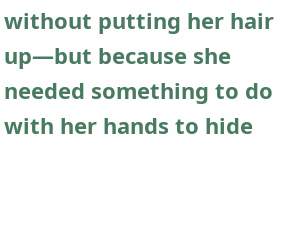without putting her hair up—but because she needed something to do with her hands to hide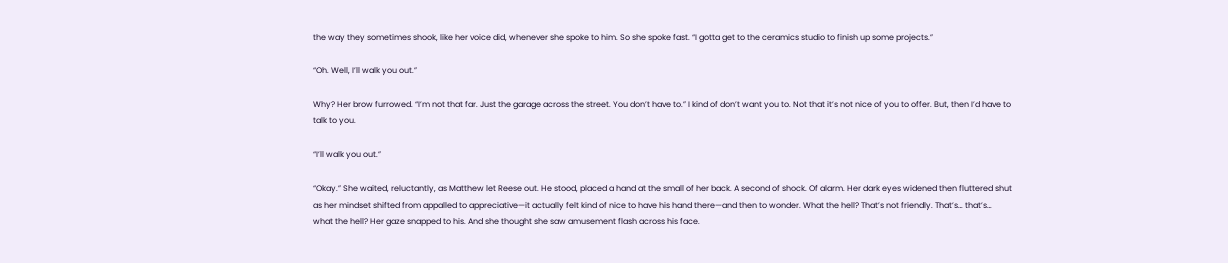the way they sometimes shook, like her voice did, whenever she spoke to him. So she spoke fast. “I gotta get to the ceramics studio to finish up some projects.”

“Oh. Well, I’ll walk you out.”

Why? Her brow furrowed. “I’m not that far. Just the garage across the street. You don’t have to.” I kind of don’t want you to. Not that it’s not nice of you to offer. But, then I’d have to talk to you.

“I’ll walk you out.”

“Okay.” She waited, reluctantly, as Matthew let Reese out. He stood, placed a hand at the small of her back. A second of shock. Of alarm. Her dark eyes widened then fluttered shut as her mindset shifted from appalled to appreciative—it actually felt kind of nice to have his hand there—and then to wonder. What the hell? That’s not friendly. That’s… that’s… what the hell? Her gaze snapped to his. And she thought she saw amusement flash across his face.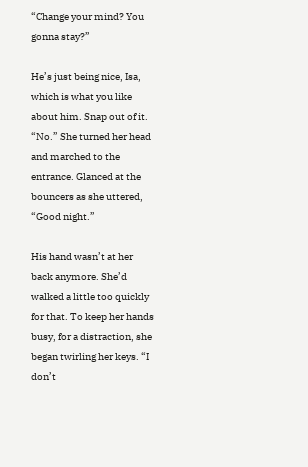“Change your mind? You gonna stay?”

He’s just being nice, Isa, which is what you like about him. Snap out of it. “No.” She turned her head and marched to the entrance. Glanced at the bouncers as she uttered, “Good night.”

His hand wasn’t at her back anymore. She’d walked a little too quickly for that. To keep her hands busy, for a distraction, she began twirling her keys. “I don’t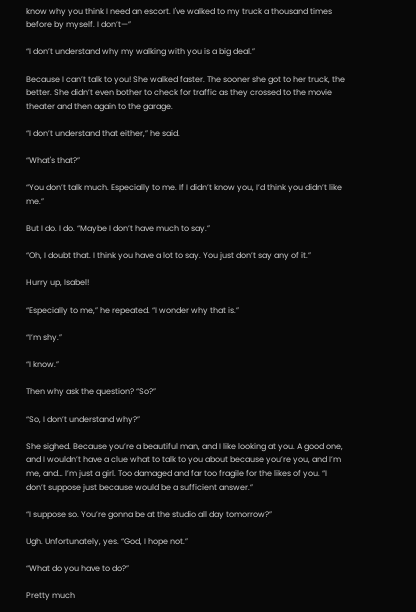know why you think I need an escort. I've walked to my truck a thousand times before by myself. I don’t—”

“I don’t understand why my walking with you is a big deal.”

Because I can’t talk to you! She walked faster. The sooner she got to her truck, the better. She didn’t even bother to check for traffic as they crossed to the movie theater and then again to the garage.

“I don’t understand that either,” he said.

“What's that?”

“You don’t talk much. Especially to me. If I didn’t know you, I’d think you didn’t like me.”

But I do. I do. “Maybe I don’t have much to say.”

“Oh, I doubt that. I think you have a lot to say. You just don’t say any of it.”

Hurry up, Isabel!

“Especially to me,” he repeated. “I wonder why that is.”

“I’m shy.”

“I know.”

Then why ask the question? “So?”

“So, I don’t understand why?”

She sighed. Because you’re a beautiful man, and I like looking at you. A good one, and I wouldn’t have a clue what to talk to you about because you’re you, and I’m me, and… I’m just a girl. Too damaged and far too fragile for the likes of you. “I don’t suppose just because would be a sufficient answer.”

“I suppose so. You’re gonna be at the studio all day tomorrow?”

Ugh. Unfortunately, yes. “God, I hope not.”

“What do you have to do?”

Pretty much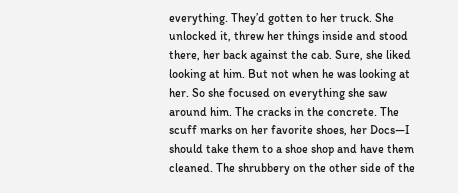everything. They’d gotten to her truck. She unlocked it, threw her things inside and stood there, her back against the cab. Sure, she liked looking at him. But not when he was looking at her. So she focused on everything she saw around him. The cracks in the concrete. The scuff marks on her favorite shoes, her Docs—I should take them to a shoe shop and have them cleaned. The shrubbery on the other side of the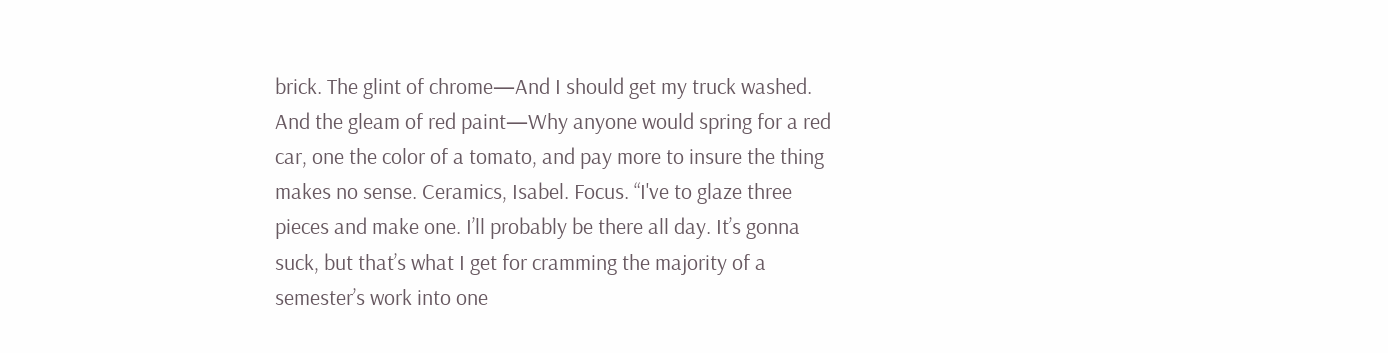brick. The glint of chrome—And I should get my truck washed. And the gleam of red paint—Why anyone would spring for a red car, one the color of a tomato, and pay more to insure the thing makes no sense. Ceramics, Isabel. Focus. “I've to glaze three pieces and make one. I’ll probably be there all day. It’s gonna suck, but that’s what I get for cramming the majority of a semester’s work into one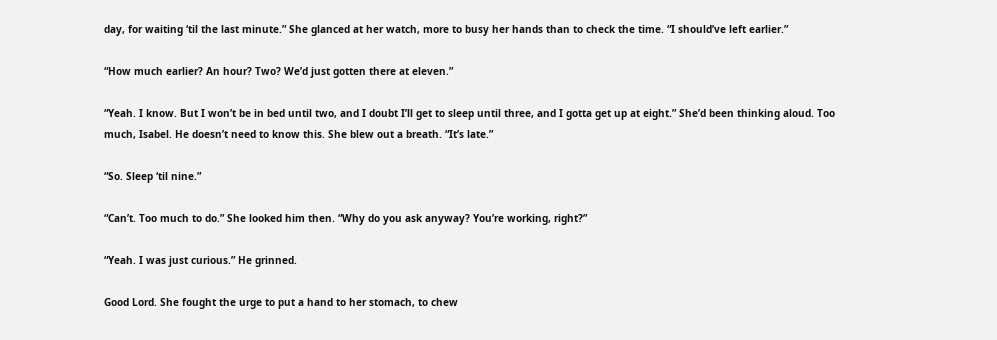day, for waiting ‘til the last minute.” She glanced at her watch, more to busy her hands than to check the time. “I should’ve left earlier.”

“How much earlier? An hour? Two? We’d just gotten there at eleven.”

“Yeah. I know. But I won’t be in bed until two, and I doubt I’ll get to sleep until three, and I gotta get up at eight.” She’d been thinking aloud. Too much, Isabel. He doesn’t need to know this. She blew out a breath. “It’s late.”

“So. Sleep ‘til nine.”

“Can’t. Too much to do.” She looked him then. “Why do you ask anyway? You’re working, right?”

“Yeah. I was just curious.” He grinned.

Good Lord. She fought the urge to put a hand to her stomach, to chew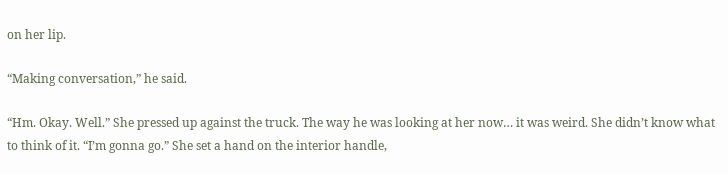on her lip.

“Making conversation,” he said.

“Hm. Okay. Well.” She pressed up against the truck. The way he was looking at her now… it was weird. She didn’t know what to think of it. “I’m gonna go.” She set a hand on the interior handle,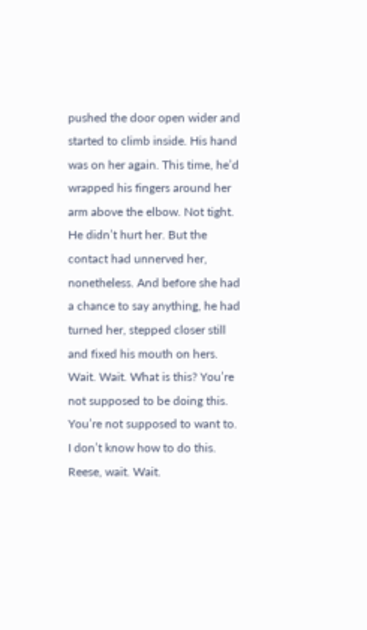pushed the door open wider and started to climb inside. His hand was on her again. This time, he’d wrapped his fingers around her arm above the elbow. Not tight. He didn’t hurt her. But the contact had unnerved her, nonetheless. And before she had a chance to say anything, he had turned her, stepped closer still and fixed his mouth on hers. Wait. Wait. What is this? You’re not supposed to be doing this. You’re not supposed to want to. I don’t know how to do this. Reese, wait. Wait.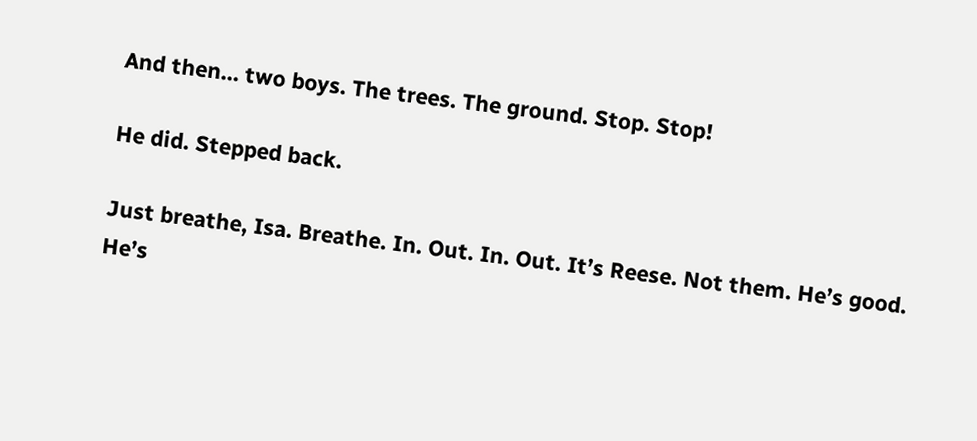And then… two boys. The trees. The ground. Stop. Stop!

He did. Stepped back.

Just breathe, Isa. Breathe. In. Out. In. Out. It’s Reese. Not them. He’s good. He’s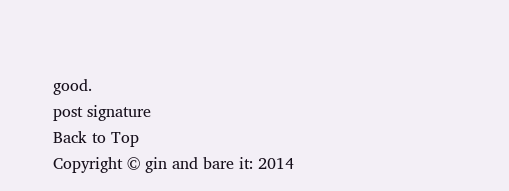good.
post signature
Back to Top
Copyright © gin and bare it: 2014